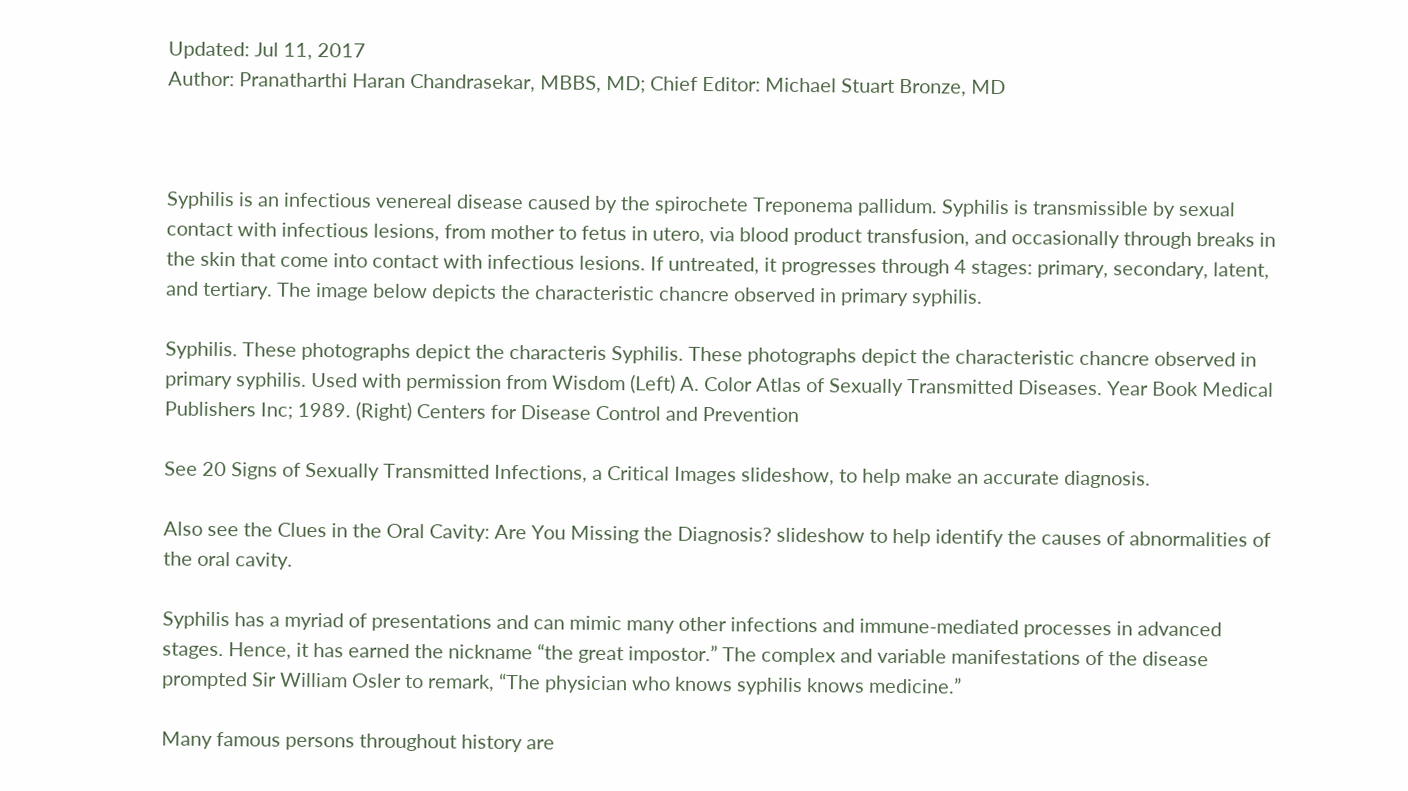Updated: Jul 11, 2017
Author: Pranatharthi Haran Chandrasekar, MBBS, MD; Chief Editor: Michael Stuart Bronze, MD



Syphilis is an infectious venereal disease caused by the spirochete Treponema pallidum. Syphilis is transmissible by sexual contact with infectious lesions, from mother to fetus in utero, via blood product transfusion, and occasionally through breaks in the skin that come into contact with infectious lesions. If untreated, it progresses through 4 stages: primary, secondary, latent, and tertiary. The image below depicts the characteristic chancre observed in primary syphilis.

Syphilis. These photographs depict the characteris Syphilis. These photographs depict the characteristic chancre observed in primary syphilis. Used with permission from Wisdom (Left) A. Color Atlas of Sexually Transmitted Diseases. Year Book Medical Publishers Inc; 1989. (Right) Centers for Disease Control and Prevention

See 20 Signs of Sexually Transmitted Infections, a Critical Images slideshow, to help make an accurate diagnosis.

Also see the Clues in the Oral Cavity: Are You Missing the Diagnosis? slideshow to help identify the causes of abnormalities of the oral cavity.

Syphilis has a myriad of presentations and can mimic many other infections and immune-mediated processes in advanced stages. Hence, it has earned the nickname “the great impostor.” The complex and variable manifestations of the disease prompted Sir William Osler to remark, “The physician who knows syphilis knows medicine.”

Many famous persons throughout history are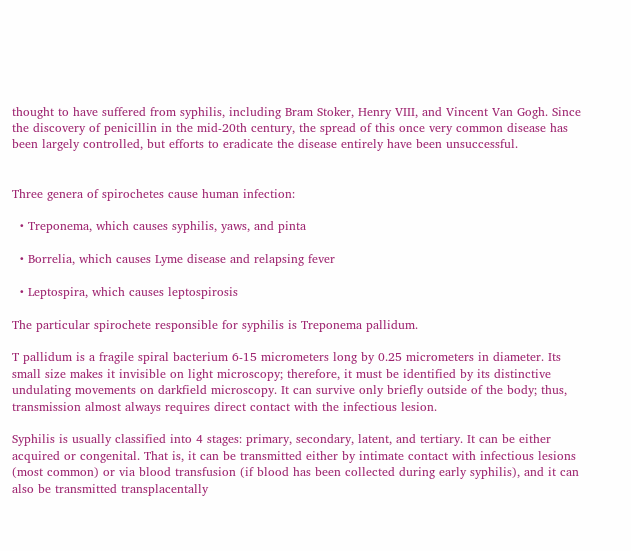thought to have suffered from syphilis, including Bram Stoker, Henry VIII, and Vincent Van Gogh. Since the discovery of penicillin in the mid-20th century, the spread of this once very common disease has been largely controlled, but efforts to eradicate the disease entirely have been unsuccessful.


Three genera of spirochetes cause human infection:

  • Treponema, which causes syphilis, yaws, and pinta

  • Borrelia, which causes Lyme disease and relapsing fever

  • Leptospira, which causes leptospirosis

The particular spirochete responsible for syphilis is Treponema pallidum.

T pallidum is a fragile spiral bacterium 6-15 micrometers long by 0.25 micrometers in diameter. Its small size makes it invisible on light microscopy; therefore, it must be identified by its distinctive undulating movements on darkfield microscopy. It can survive only briefly outside of the body; thus, transmission almost always requires direct contact with the infectious lesion.

Syphilis is usually classified into 4 stages: primary, secondary, latent, and tertiary. It can be either acquired or congenital. That is, it can be transmitted either by intimate contact with infectious lesions (most common) or via blood transfusion (if blood has been collected during early syphilis), and it can also be transmitted transplacentally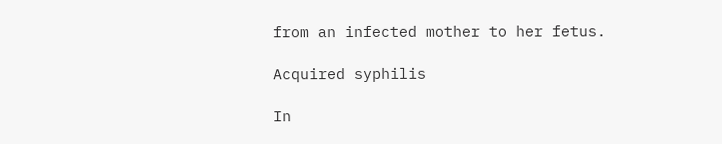from an infected mother to her fetus.

Acquired syphilis

In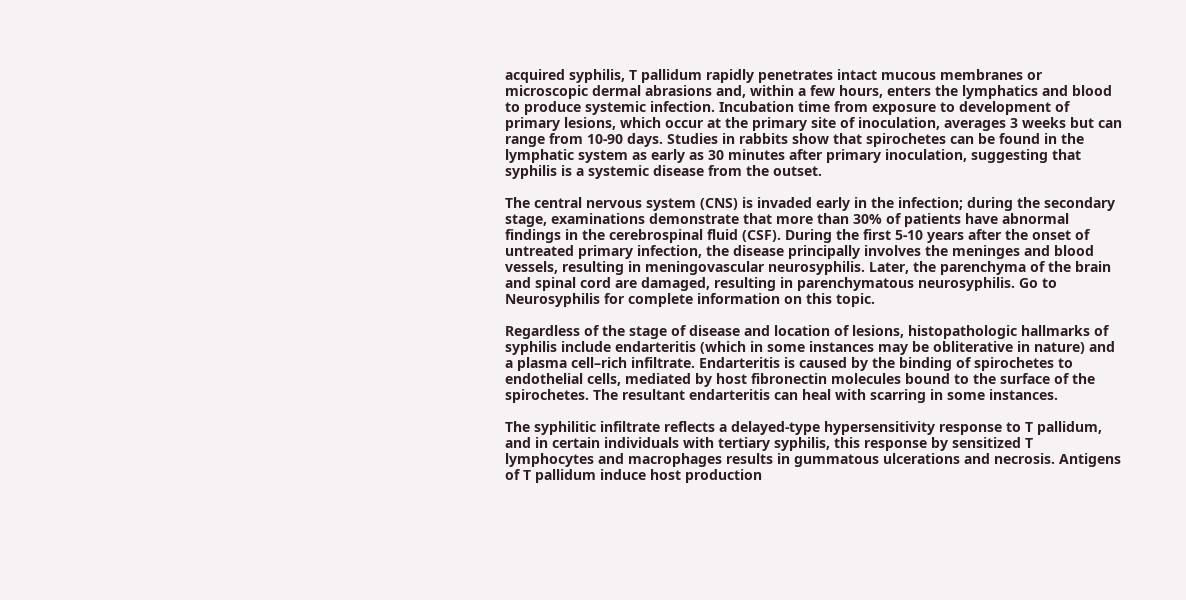acquired syphilis, T pallidum rapidly penetrates intact mucous membranes or microscopic dermal abrasions and, within a few hours, enters the lymphatics and blood to produce systemic infection. Incubation time from exposure to development of primary lesions, which occur at the primary site of inoculation, averages 3 weeks but can range from 10-90 days. Studies in rabbits show that spirochetes can be found in the lymphatic system as early as 30 minutes after primary inoculation, suggesting that syphilis is a systemic disease from the outset.

The central nervous system (CNS) is invaded early in the infection; during the secondary stage, examinations demonstrate that more than 30% of patients have abnormal findings in the cerebrospinal fluid (CSF). During the first 5-10 years after the onset of untreated primary infection, the disease principally involves the meninges and blood vessels, resulting in meningovascular neurosyphilis. Later, the parenchyma of the brain and spinal cord are damaged, resulting in parenchymatous neurosyphilis. Go to Neurosyphilis for complete information on this topic.

Regardless of the stage of disease and location of lesions, histopathologic hallmarks of syphilis include endarteritis (which in some instances may be obliterative in nature) and a plasma cell–rich infiltrate. Endarteritis is caused by the binding of spirochetes to endothelial cells, mediated by host fibronectin molecules bound to the surface of the spirochetes. The resultant endarteritis can heal with scarring in some instances.

The syphilitic infiltrate reflects a delayed-type hypersensitivity response to T pallidum, and in certain individuals with tertiary syphilis, this response by sensitized T lymphocytes and macrophages results in gummatous ulcerations and necrosis. Antigens of T pallidum induce host production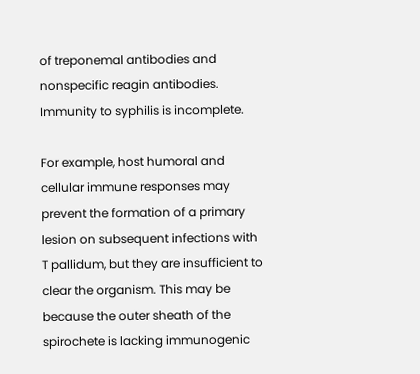of treponemal antibodies and nonspecific reagin antibodies. Immunity to syphilis is incomplete.

For example, host humoral and cellular immune responses may prevent the formation of a primary lesion on subsequent infections with T pallidum, but they are insufficient to clear the organism. This may be because the outer sheath of the spirochete is lacking immunogenic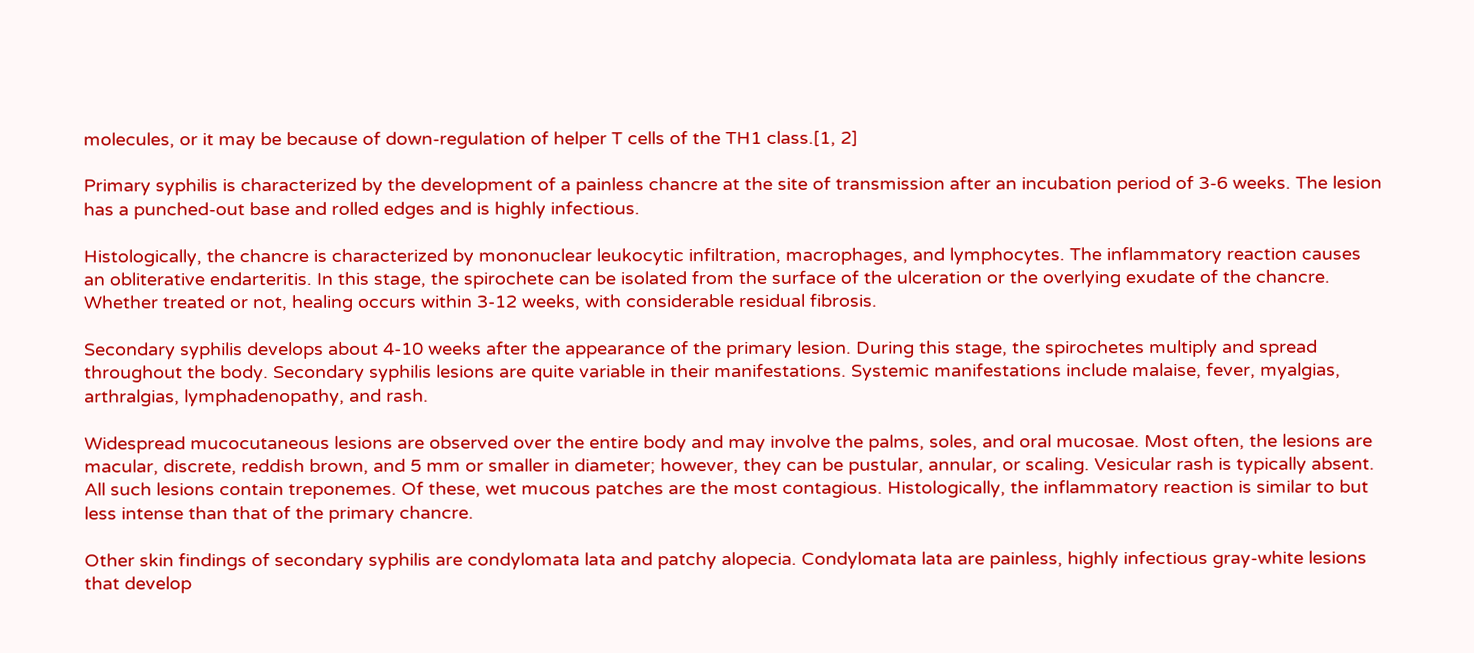molecules, or it may be because of down-regulation of helper T cells of the TH1 class.[1, 2]

Primary syphilis is characterized by the development of a painless chancre at the site of transmission after an incubation period of 3-6 weeks. The lesion has a punched-out base and rolled edges and is highly infectious.

Histologically, the chancre is characterized by mononuclear leukocytic infiltration, macrophages, and lymphocytes. The inflammatory reaction causes an obliterative endarteritis. In this stage, the spirochete can be isolated from the surface of the ulceration or the overlying exudate of the chancre. Whether treated or not, healing occurs within 3-12 weeks, with considerable residual fibrosis.

Secondary syphilis develops about 4-10 weeks after the appearance of the primary lesion. During this stage, the spirochetes multiply and spread throughout the body. Secondary syphilis lesions are quite variable in their manifestations. Systemic manifestations include malaise, fever, myalgias, arthralgias, lymphadenopathy, and rash.

Widespread mucocutaneous lesions are observed over the entire body and may involve the palms, soles, and oral mucosae. Most often, the lesions are macular, discrete, reddish brown, and 5 mm or smaller in diameter; however, they can be pustular, annular, or scaling. Vesicular rash is typically absent. All such lesions contain treponemes. Of these, wet mucous patches are the most contagious. Histologically, the inflammatory reaction is similar to but less intense than that of the primary chancre.

Other skin findings of secondary syphilis are condylomata lata and patchy alopecia. Condylomata lata are painless, highly infectious gray-white lesions that develop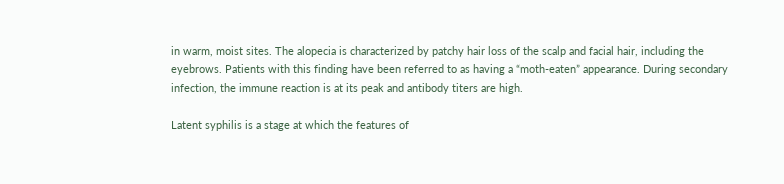in warm, moist sites. The alopecia is characterized by patchy hair loss of the scalp and facial hair, including the eyebrows. Patients with this finding have been referred to as having a “moth-eaten” appearance. During secondary infection, the immune reaction is at its peak and antibody titers are high.

Latent syphilis is a stage at which the features of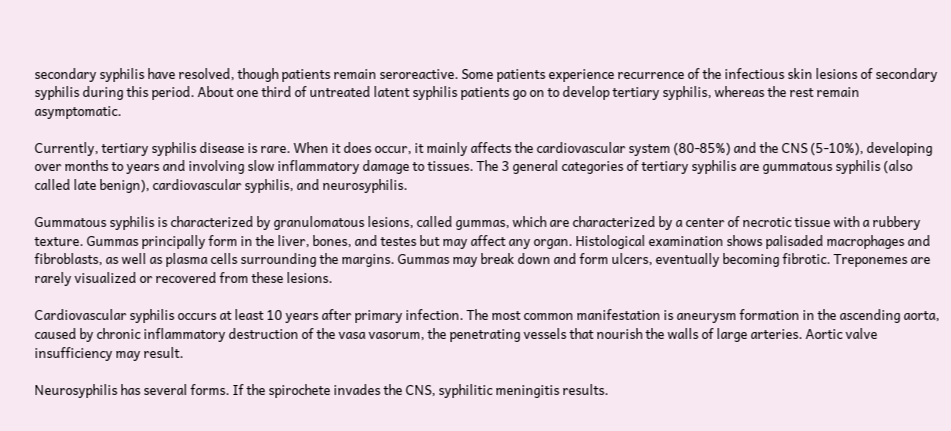secondary syphilis have resolved, though patients remain seroreactive. Some patients experience recurrence of the infectious skin lesions of secondary syphilis during this period. About one third of untreated latent syphilis patients go on to develop tertiary syphilis, whereas the rest remain asymptomatic.

Currently, tertiary syphilis disease is rare. When it does occur, it mainly affects the cardiovascular system (80-85%) and the CNS (5-10%), developing over months to years and involving slow inflammatory damage to tissues. The 3 general categories of tertiary syphilis are gummatous syphilis (also called late benign), cardiovascular syphilis, and neurosyphilis.

Gummatous syphilis is characterized by granulomatous lesions, called gummas, which are characterized by a center of necrotic tissue with a rubbery texture. Gummas principally form in the liver, bones, and testes but may affect any organ. Histological examination shows palisaded macrophages and fibroblasts, as well as plasma cells surrounding the margins. Gummas may break down and form ulcers, eventually becoming fibrotic. Treponemes are rarely visualized or recovered from these lesions.

Cardiovascular syphilis occurs at least 10 years after primary infection. The most common manifestation is aneurysm formation in the ascending aorta, caused by chronic inflammatory destruction of the vasa vasorum, the penetrating vessels that nourish the walls of large arteries. Aortic valve insufficiency may result.

Neurosyphilis has several forms. If the spirochete invades the CNS, syphilitic meningitis results.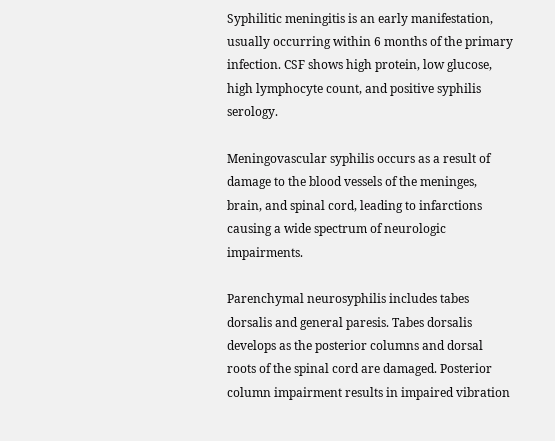Syphilitic meningitis is an early manifestation, usually occurring within 6 months of the primary infection. CSF shows high protein, low glucose, high lymphocyte count, and positive syphilis serology.

Meningovascular syphilis occurs as a result of damage to the blood vessels of the meninges, brain, and spinal cord, leading to infarctions causing a wide spectrum of neurologic impairments.

Parenchymal neurosyphilis includes tabes dorsalis and general paresis. Tabes dorsalis develops as the posterior columns and dorsal roots of the spinal cord are damaged. Posterior column impairment results in impaired vibration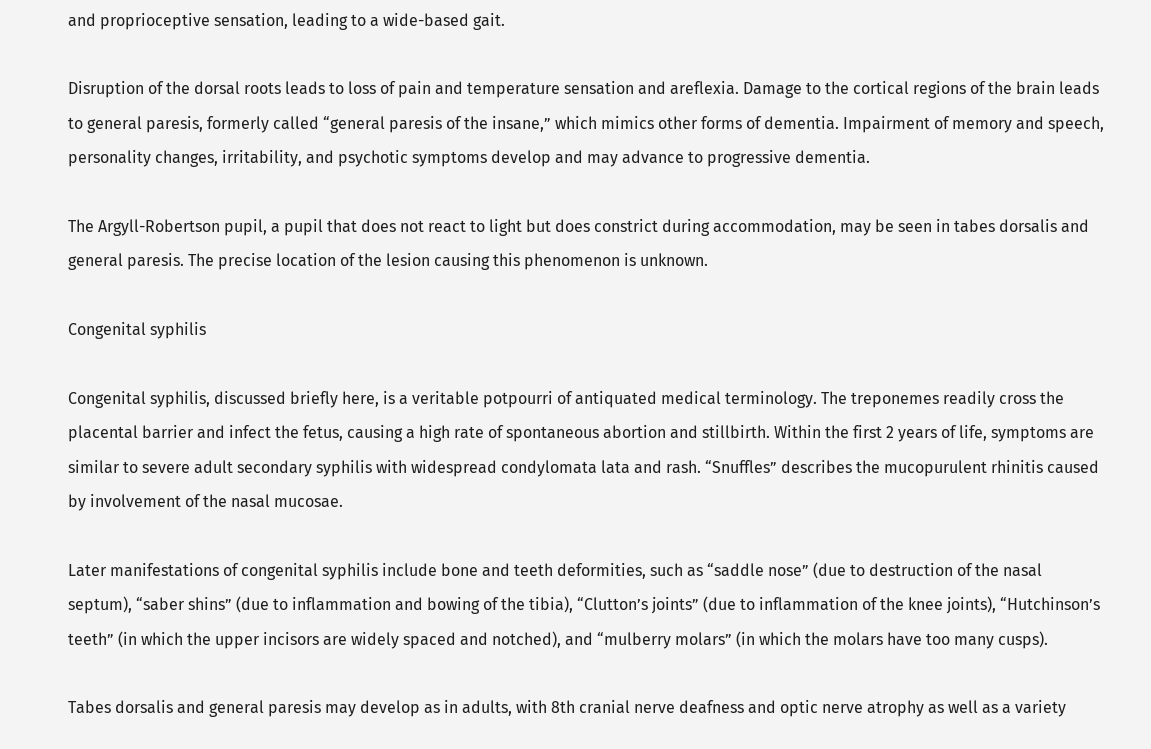and proprioceptive sensation, leading to a wide-based gait.

Disruption of the dorsal roots leads to loss of pain and temperature sensation and areflexia. Damage to the cortical regions of the brain leads to general paresis, formerly called “general paresis of the insane,” which mimics other forms of dementia. Impairment of memory and speech, personality changes, irritability, and psychotic symptoms develop and may advance to progressive dementia.

The Argyll-Robertson pupil, a pupil that does not react to light but does constrict during accommodation, may be seen in tabes dorsalis and general paresis. The precise location of the lesion causing this phenomenon is unknown.

Congenital syphilis

Congenital syphilis, discussed briefly here, is a veritable potpourri of antiquated medical terminology. The treponemes readily cross the placental barrier and infect the fetus, causing a high rate of spontaneous abortion and stillbirth. Within the first 2 years of life, symptoms are similar to severe adult secondary syphilis with widespread condylomata lata and rash. “Snuffles” describes the mucopurulent rhinitis caused by involvement of the nasal mucosae.

Later manifestations of congenital syphilis include bone and teeth deformities, such as “saddle nose” (due to destruction of the nasal septum), “saber shins” (due to inflammation and bowing of the tibia), “Clutton’s joints” (due to inflammation of the knee joints), “Hutchinson’s teeth” (in which the upper incisors are widely spaced and notched), and “mulberry molars” (in which the molars have too many cusps).

Tabes dorsalis and general paresis may develop as in adults, with 8th cranial nerve deafness and optic nerve atrophy as well as a variety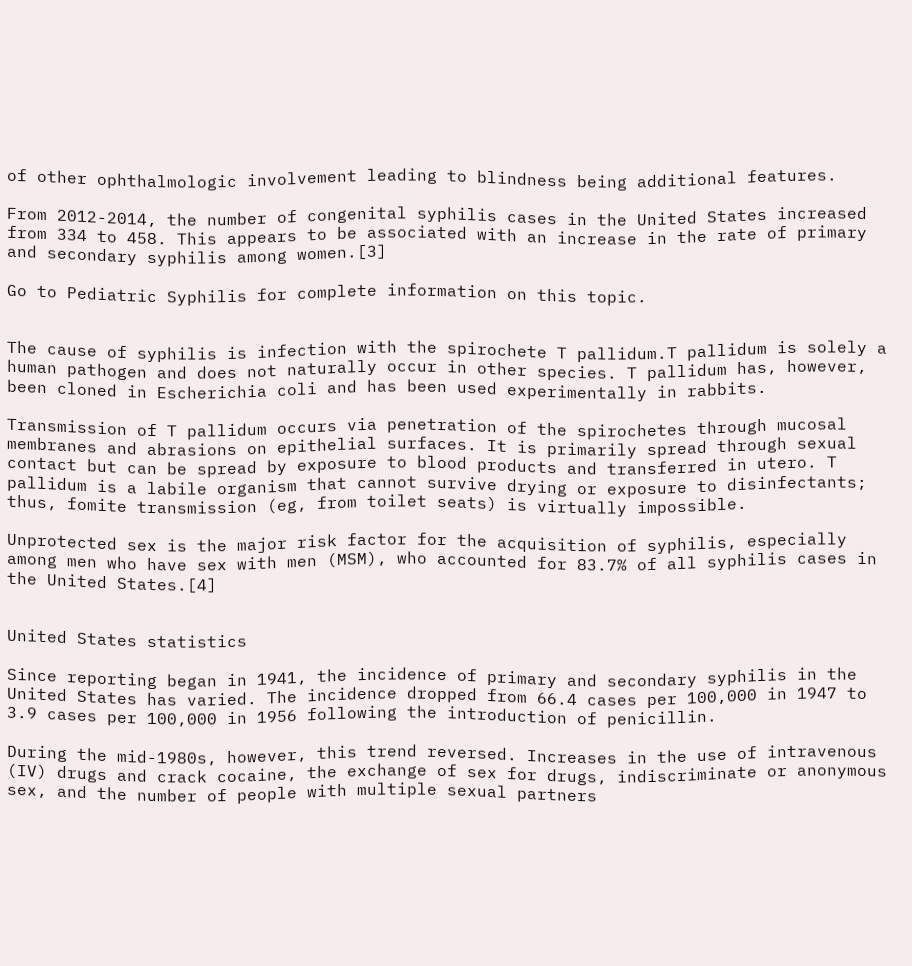of other ophthalmologic involvement leading to blindness being additional features.

From 2012-2014, the number of congenital syphilis cases in the United States increased from 334 to 458. This appears to be associated with an increase in the rate of primary and secondary syphilis among women.[3]

Go to Pediatric Syphilis for complete information on this topic.


The cause of syphilis is infection with the spirochete T pallidum.T pallidum is solely a human pathogen and does not naturally occur in other species. T pallidum has, however, been cloned in Escherichia coli and has been used experimentally in rabbits.

Transmission of T pallidum occurs via penetration of the spirochetes through mucosal membranes and abrasions on epithelial surfaces. It is primarily spread through sexual contact but can be spread by exposure to blood products and transferred in utero. T pallidum is a labile organism that cannot survive drying or exposure to disinfectants; thus, fomite transmission (eg, from toilet seats) is virtually impossible.

Unprotected sex is the major risk factor for the acquisition of syphilis, especially among men who have sex with men (MSM), who accounted for 83.7% of all syphilis cases in the United States.[4]


United States statistics

Since reporting began in 1941, the incidence of primary and secondary syphilis in the United States has varied. The incidence dropped from 66.4 cases per 100,000 in 1947 to 3.9 cases per 100,000 in 1956 following the introduction of penicillin.

During the mid-1980s, however, this trend reversed. Increases in the use of intravenous (IV) drugs and crack cocaine, the exchange of sex for drugs, indiscriminate or anonymous sex, and the number of people with multiple sexual partners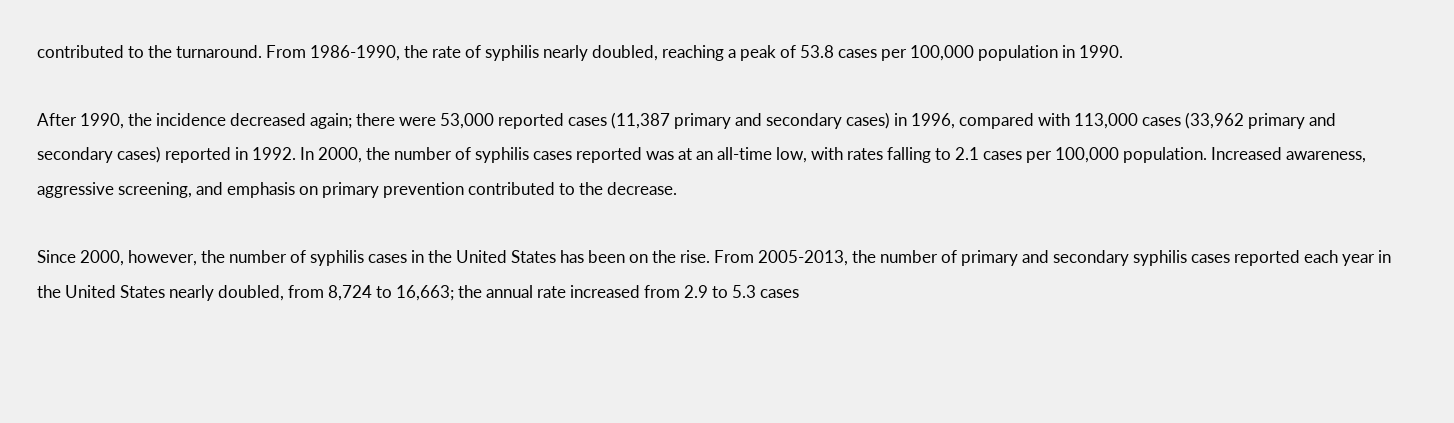contributed to the turnaround. From 1986-1990, the rate of syphilis nearly doubled, reaching a peak of 53.8 cases per 100,000 population in 1990.

After 1990, the incidence decreased again; there were 53,000 reported cases (11,387 primary and secondary cases) in 1996, compared with 113,000 cases (33,962 primary and secondary cases) reported in 1992. In 2000, the number of syphilis cases reported was at an all-time low, with rates falling to 2.1 cases per 100,000 population. Increased awareness, aggressive screening, and emphasis on primary prevention contributed to the decrease.

Since 2000, however, the number of syphilis cases in the United States has been on the rise. From 2005-2013, the number of primary and secondary syphilis cases reported each year in the United States nearly doubled, from 8,724 to 16,663; the annual rate increased from 2.9 to 5.3 cases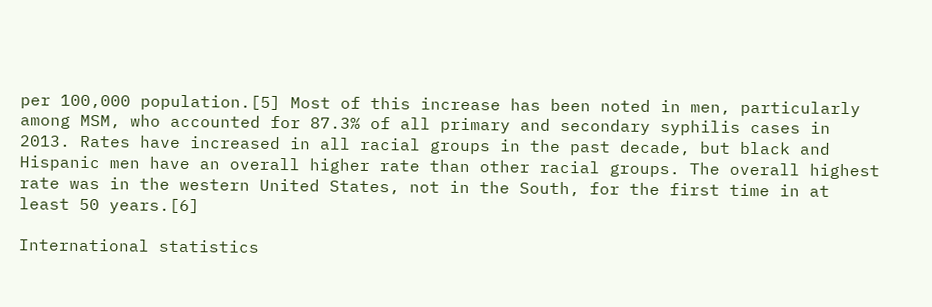per 100,000 population.[5] Most of this increase has been noted in men, particularly among MSM, who accounted for 87.3% of all primary and secondary syphilis cases in 2013. Rates have increased in all racial groups in the past decade, but black and Hispanic men have an overall higher rate than other racial groups. The overall highest rate was in the western United States, not in the South, for the first time in at least 50 years.[6]

International statistics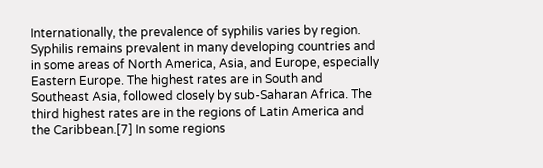Internationally, the prevalence of syphilis varies by region. Syphilis remains prevalent in many developing countries and in some areas of North America, Asia, and Europe, especially Eastern Europe. The highest rates are in South and Southeast Asia, followed closely by sub-Saharan Africa. The third highest rates are in the regions of Latin America and the Caribbean.[7] In some regions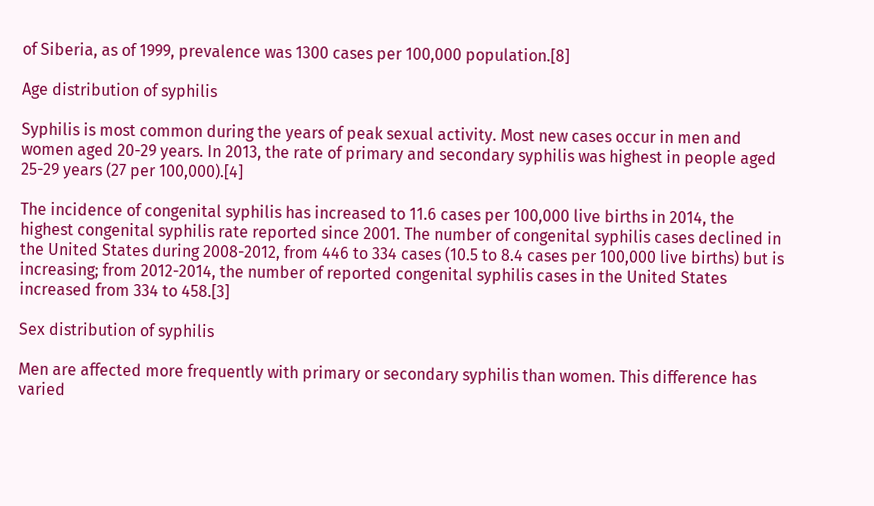of Siberia, as of 1999, prevalence was 1300 cases per 100,000 population.[8]

Age distribution of syphilis

Syphilis is most common during the years of peak sexual activity. Most new cases occur in men and women aged 20-29 years. In 2013, the rate of primary and secondary syphilis was highest in people aged 25-29 years (27 per 100,000).[4]

The incidence of congenital syphilis has increased to 11.6 cases per 100,000 live births in 2014, the highest congenital syphilis rate reported since 2001. The number of congenital syphilis cases declined in the United States during 2008-2012, from 446 to 334 cases (10.5 to 8.4 cases per 100,000 live births) but is increasing; from 2012-2014, the number of reported congenital syphilis cases in the United States increased from 334 to 458.[3]

Sex distribution of syphilis

Men are affected more frequently with primary or secondary syphilis than women. This difference has varied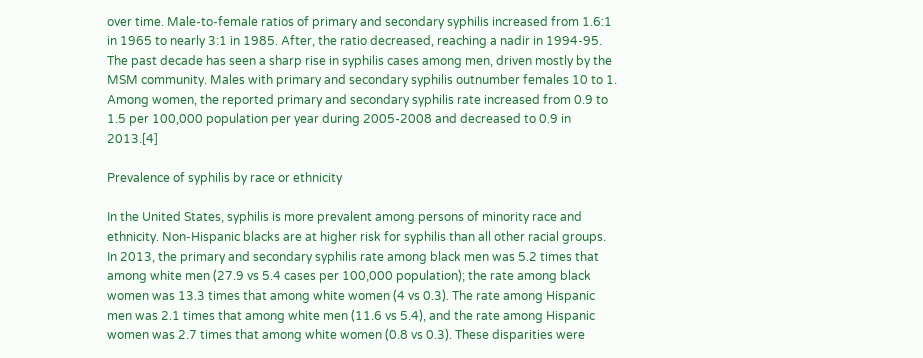over time. Male-to-female ratios of primary and secondary syphilis increased from 1.6:1 in 1965 to nearly 3:1 in 1985. After, the ratio decreased, reaching a nadir in 1994-95. The past decade has seen a sharp rise in syphilis cases among men, driven mostly by the MSM community. Males with primary and secondary syphilis outnumber females 10 to 1. Among women, the reported primary and secondary syphilis rate increased from 0.9 to 1.5 per 100,000 population per year during 2005-2008 and decreased to 0.9 in 2013.[4]

Prevalence of syphilis by race or ethnicity

In the United States, syphilis is more prevalent among persons of minority race and ethnicity. Non-Hispanic blacks are at higher risk for syphilis than all other racial groups. In 2013, the primary and secondary syphilis rate among black men was 5.2 times that among white men (27.9 vs 5.4 cases per 100,000 population); the rate among black women was 13.3 times that among white women (4 vs 0.3). The rate among Hispanic men was 2.1 times that among white men (11.6 vs 5.4), and the rate among Hispanic women was 2.7 times that among white women (0.8 vs 0.3). These disparities were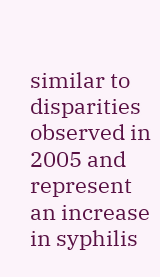similar to disparities observed in 2005 and represent an increase in syphilis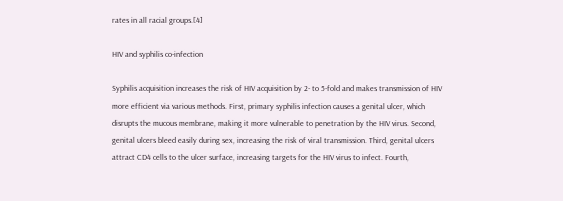rates in all racial groups.[4]

HIV and syphilis co-infection

Syphilis acquisition increases the risk of HIV acquisition by 2- to 5-fold and makes transmission of HIV more efficient via various methods. First, primary syphilis infection causes a genital ulcer, which disrupts the mucous membrane, making it more vulnerable to penetration by the HIV virus. Second, genital ulcers bleed easily during sex, increasing the risk of viral transmission. Third, genital ulcers attract CD4 cells to the ulcer surface, increasing targets for the HIV virus to infect. Fourth,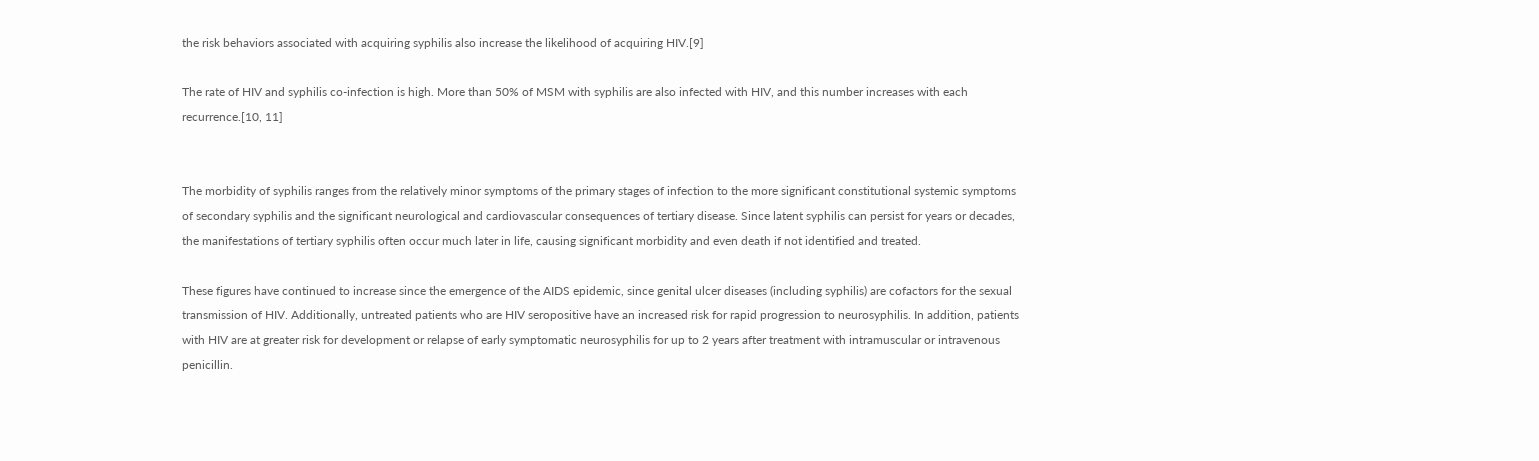the risk behaviors associated with acquiring syphilis also increase the likelihood of acquiring HIV.[9]

The rate of HIV and syphilis co-infection is high. More than 50% of MSM with syphilis are also infected with HIV, and this number increases with each recurrence.[10, 11]


The morbidity of syphilis ranges from the relatively minor symptoms of the primary stages of infection to the more significant constitutional systemic symptoms of secondary syphilis and the significant neurological and cardiovascular consequences of tertiary disease. Since latent syphilis can persist for years or decades, the manifestations of tertiary syphilis often occur much later in life, causing significant morbidity and even death if not identified and treated.

These figures have continued to increase since the emergence of the AIDS epidemic, since genital ulcer diseases (including syphilis) are cofactors for the sexual transmission of HIV. Additionally, untreated patients who are HIV seropositive have an increased risk for rapid progression to neurosyphilis. In addition, patients with HIV are at greater risk for development or relapse of early symptomatic neurosyphilis for up to 2 years after treatment with intramuscular or intravenous penicillin.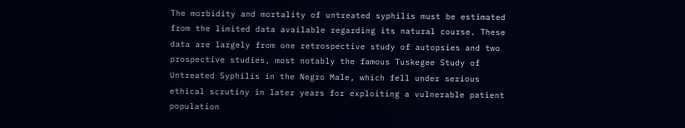The morbidity and mortality of untreated syphilis must be estimated from the limited data available regarding its natural course. These data are largely from one retrospective study of autopsies and two prospective studies, most notably the famous Tuskegee Study of Untreated Syphilis in the Negro Male, which fell under serious ethical scrutiny in later years for exploiting a vulnerable patient population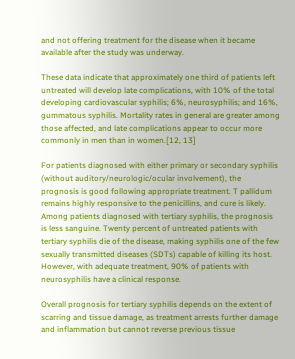and not offering treatment for the disease when it became available after the study was underway.

These data indicate that approximately one third of patients left untreated will develop late complications, with 10% of the total developing cardiovascular syphilis; 6%, neurosyphilis; and 16%, gummatous syphilis. Mortality rates in general are greater among those affected, and late complications appear to occur more commonly in men than in women.[12, 13]

For patients diagnosed with either primary or secondary syphilis (without auditory/neurologic/ocular involvement), the prognosis is good following appropriate treatment. T pallidum remains highly responsive to the penicillins, and cure is likely. Among patients diagnosed with tertiary syphilis, the prognosis is less sanguine. Twenty percent of untreated patients with tertiary syphilis die of the disease, making syphilis one of the few sexually transmitted diseases (SDTs) capable of killing its host. However, with adequate treatment, 90% of patients with neurosyphilis have a clinical response.

Overall prognosis for tertiary syphilis depends on the extent of scarring and tissue damage, as treatment arrests further damage and inflammation but cannot reverse previous tissue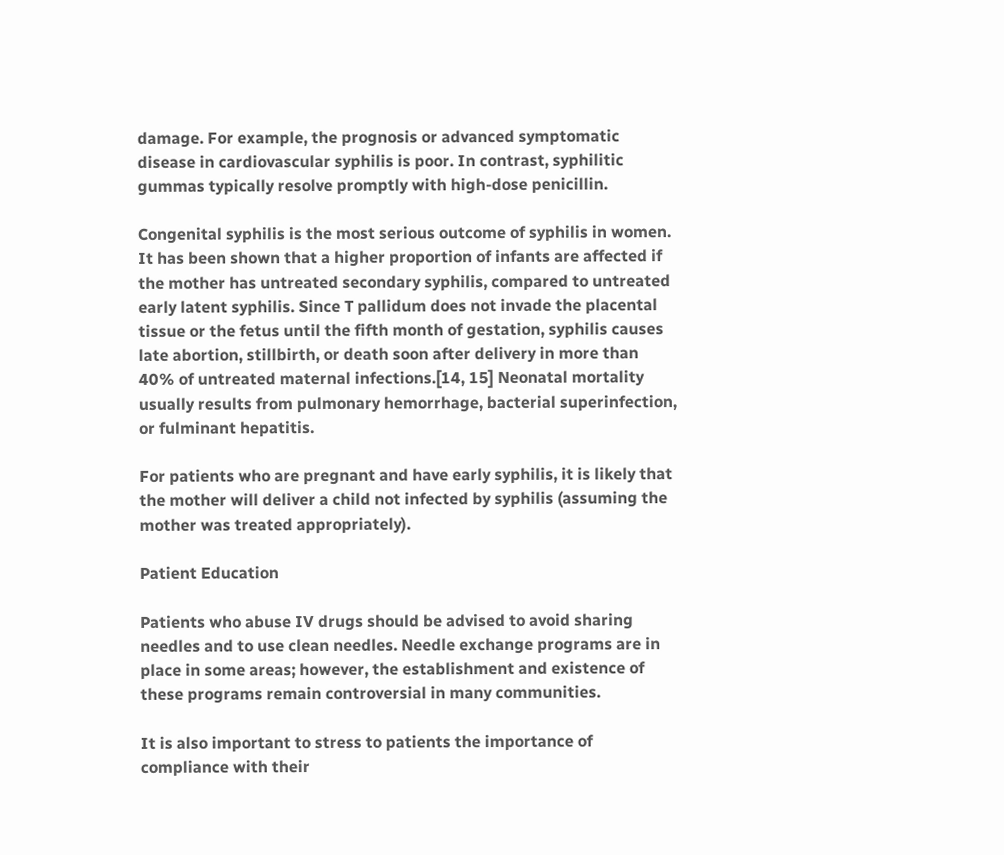damage. For example, the prognosis or advanced symptomatic disease in cardiovascular syphilis is poor. In contrast, syphilitic gummas typically resolve promptly with high-dose penicillin.

Congenital syphilis is the most serious outcome of syphilis in women. It has been shown that a higher proportion of infants are affected if the mother has untreated secondary syphilis, compared to untreated early latent syphilis. Since T pallidum does not invade the placental tissue or the fetus until the fifth month of gestation, syphilis causes late abortion, stillbirth, or death soon after delivery in more than 40% of untreated maternal infections.[14, 15] Neonatal mortality usually results from pulmonary hemorrhage, bacterial superinfection, or fulminant hepatitis.

For patients who are pregnant and have early syphilis, it is likely that the mother will deliver a child not infected by syphilis (assuming the mother was treated appropriately).

Patient Education

Patients who abuse IV drugs should be advised to avoid sharing needles and to use clean needles. Needle exchange programs are in place in some areas; however, the establishment and existence of these programs remain controversial in many communities.

It is also important to stress to patients the importance of compliance with their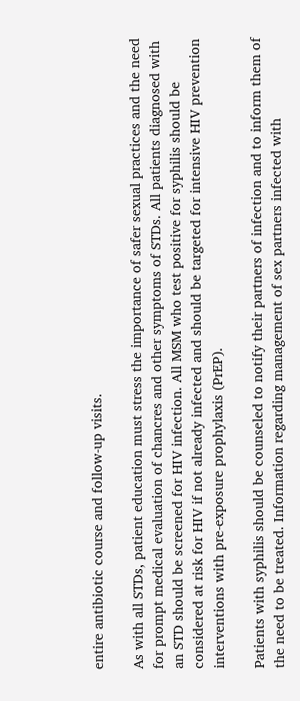entire antibiotic course and follow-up visits.

As with all STDs, patient education must stress the importance of safer sexual practices and the need for prompt medical evaluation of chancres and other symptoms of STDs. All patients diagnosed with an STD should be screened for HIV infection. All MSM who test positive for syphilis should be considered at risk for HIV if not already infected and should be targeted for intensive HIV prevention interventions with pre-exposure prophylaxis (PrEP).

Patients with syphilis should be counseled to notify their partners of infection and to inform them of the need to be treated. Information regarding management of sex partners infected with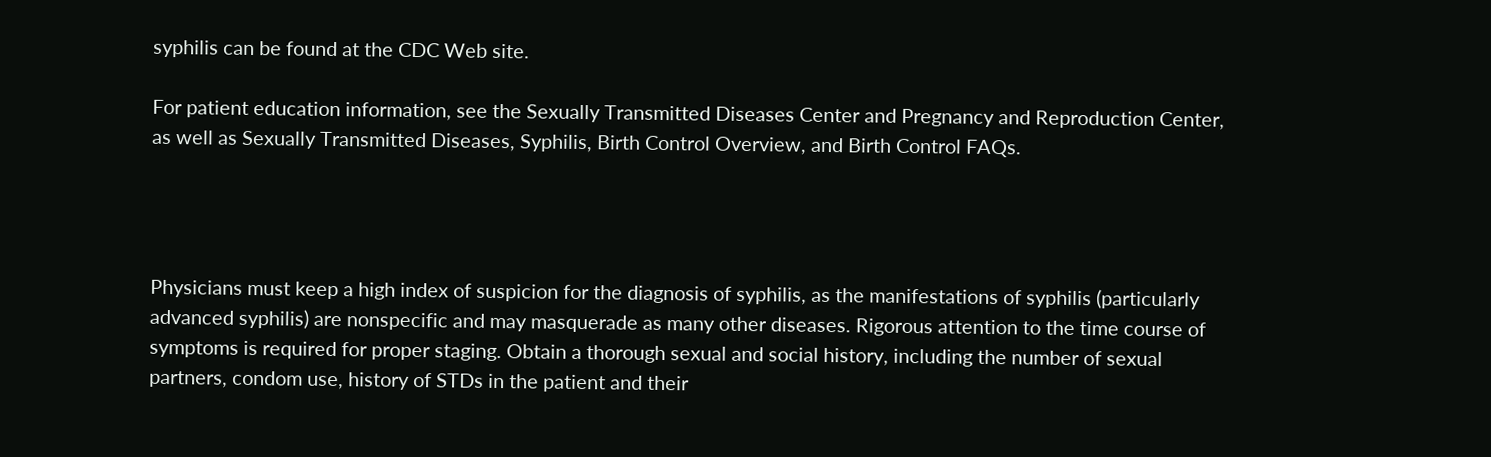syphilis can be found at the CDC Web site.

For patient education information, see the Sexually Transmitted Diseases Center and Pregnancy and Reproduction Center, as well as Sexually Transmitted Diseases, Syphilis, Birth Control Overview, and Birth Control FAQs.




Physicians must keep a high index of suspicion for the diagnosis of syphilis, as the manifestations of syphilis (particularly advanced syphilis) are nonspecific and may masquerade as many other diseases. Rigorous attention to the time course of symptoms is required for proper staging. Obtain a thorough sexual and social history, including the number of sexual partners, condom use, history of STDs in the patient and their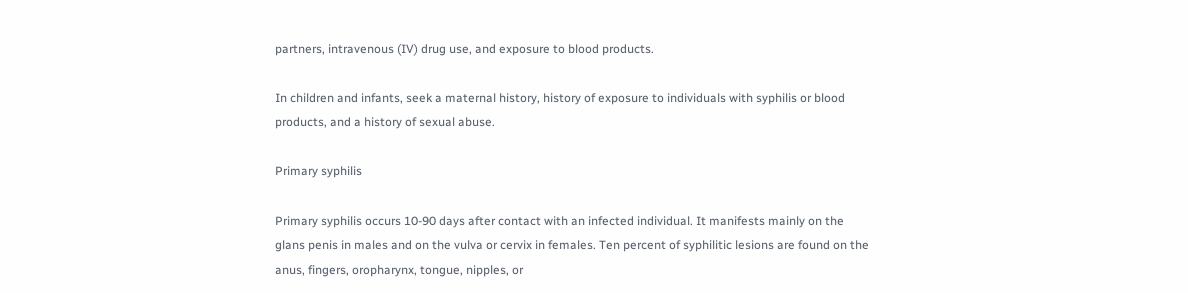partners, intravenous (IV) drug use, and exposure to blood products.

In children and infants, seek a maternal history, history of exposure to individuals with syphilis or blood products, and a history of sexual abuse.

Primary syphilis

Primary syphilis occurs 10-90 days after contact with an infected individual. It manifests mainly on the glans penis in males and on the vulva or cervix in females. Ten percent of syphilitic lesions are found on the anus, fingers, oropharynx, tongue, nipples, or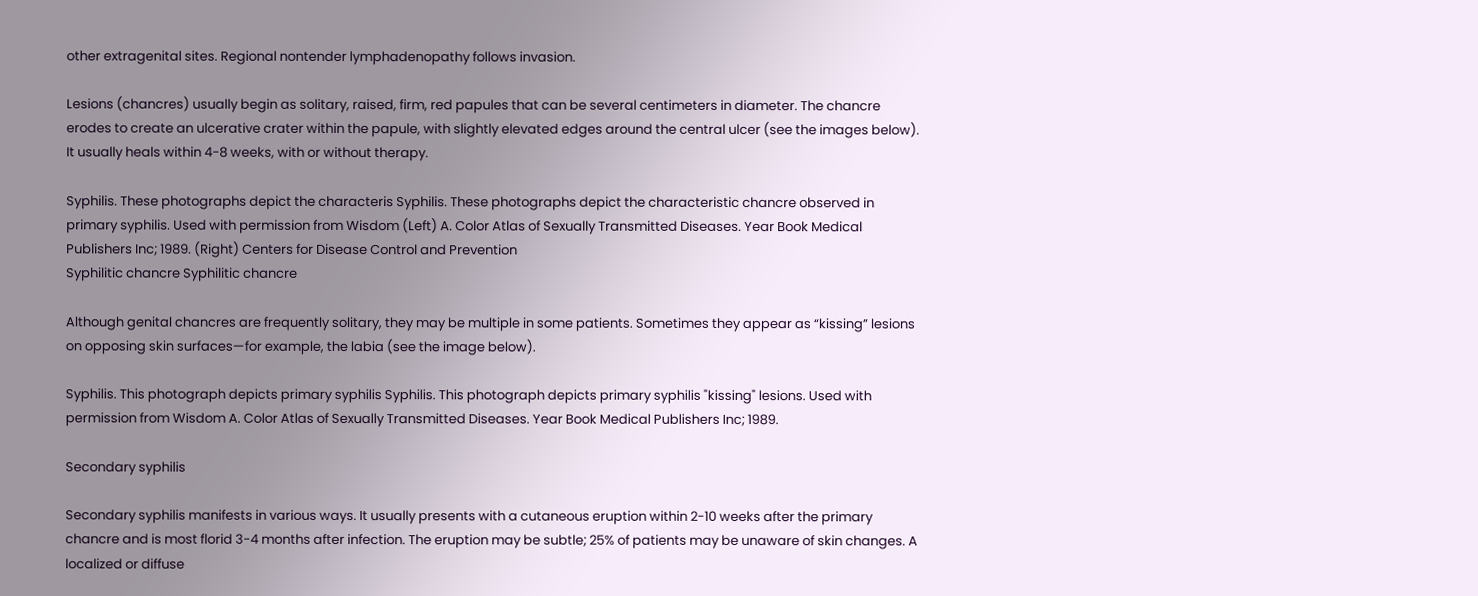other extragenital sites. Regional nontender lymphadenopathy follows invasion.

Lesions (chancres) usually begin as solitary, raised, firm, red papules that can be several centimeters in diameter. The chancre erodes to create an ulcerative crater within the papule, with slightly elevated edges around the central ulcer (see the images below). It usually heals within 4-8 weeks, with or without therapy.

Syphilis. These photographs depict the characteris Syphilis. These photographs depict the characteristic chancre observed in primary syphilis. Used with permission from Wisdom (Left) A. Color Atlas of Sexually Transmitted Diseases. Year Book Medical Publishers Inc; 1989. (Right) Centers for Disease Control and Prevention
Syphilitic chancre Syphilitic chancre

Although genital chancres are frequently solitary, they may be multiple in some patients. Sometimes they appear as “kissing” lesions on opposing skin surfaces—for example, the labia (see the image below).

Syphilis. This photograph depicts primary syphilis Syphilis. This photograph depicts primary syphilis "kissing" lesions. Used with permission from Wisdom A. Color Atlas of Sexually Transmitted Diseases. Year Book Medical Publishers Inc; 1989.

Secondary syphilis

Secondary syphilis manifests in various ways. It usually presents with a cutaneous eruption within 2-10 weeks after the primary chancre and is most florid 3-4 months after infection. The eruption may be subtle; 25% of patients may be unaware of skin changes. A localized or diffuse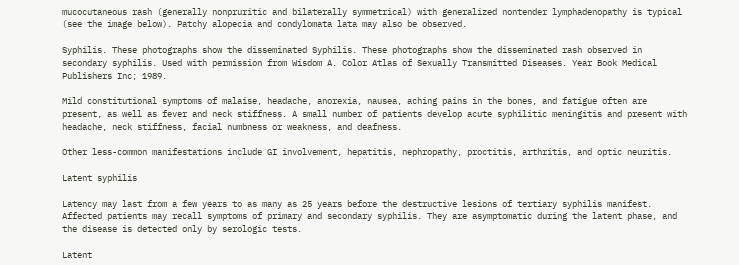mucocutaneous rash (generally nonpruritic and bilaterally symmetrical) with generalized nontender lymphadenopathy is typical (see the image below). Patchy alopecia and condylomata lata may also be observed.

Syphilis. These photographs show the disseminated Syphilis. These photographs show the disseminated rash observed in secondary syphilis. Used with permission from Wisdom A. Color Atlas of Sexually Transmitted Diseases. Year Book Medical Publishers Inc; 1989.

Mild constitutional symptoms of malaise, headache, anorexia, nausea, aching pains in the bones, and fatigue often are present, as well as fever and neck stiffness. A small number of patients develop acute syphilitic meningitis and present with headache, neck stiffness, facial numbness or weakness, and deafness.

Other less-common manifestations include GI involvement, hepatitis, nephropathy, proctitis, arthritis, and optic neuritis.

Latent syphilis

Latency may last from a few years to as many as 25 years before the destructive lesions of tertiary syphilis manifest. Affected patients may recall symptoms of primary and secondary syphilis. They are asymptomatic during the latent phase, and the disease is detected only by serologic tests.

Latent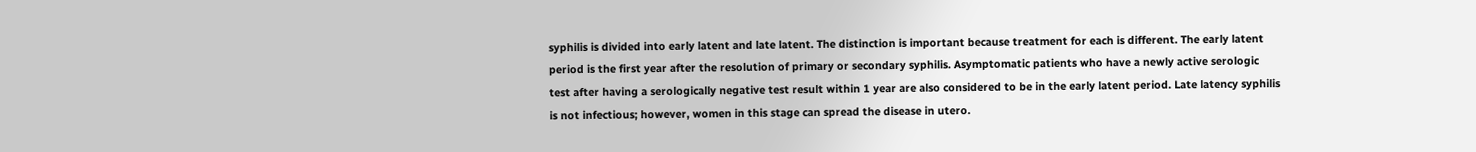syphilis is divided into early latent and late latent. The distinction is important because treatment for each is different. The early latent period is the first year after the resolution of primary or secondary syphilis. Asymptomatic patients who have a newly active serologic test after having a serologically negative test result within 1 year are also considered to be in the early latent period. Late latency syphilis is not infectious; however, women in this stage can spread the disease in utero.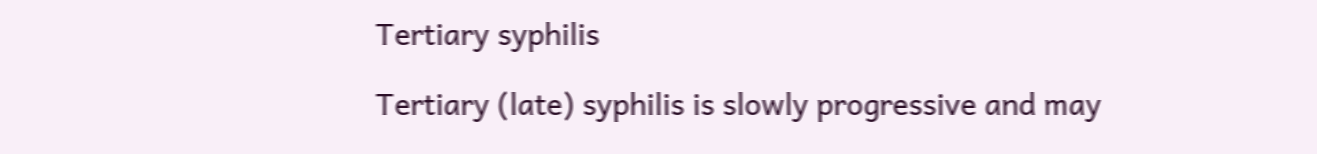Tertiary syphilis

Tertiary (late) syphilis is slowly progressive and may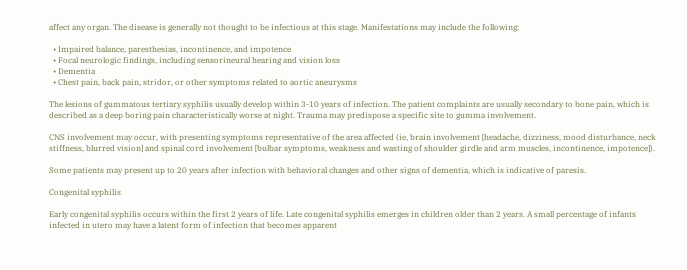affect any organ. The disease is generally not thought to be infectious at this stage. Manifestations may include the following:

  • Impaired balance, paresthesias, incontinence, and impotence
  • Focal neurologic findings, including sensorineural hearing and vision loss
  • Dementia
  • Chest pain, back pain, stridor, or other symptoms related to aortic aneurysms

The lesions of gummatous tertiary syphilis usually develop within 3-10 years of infection. The patient complaints are usually secondary to bone pain, which is described as a deep boring pain characteristically worse at night. Trauma may predispose a specific site to gumma involvement.

CNS involvement may occur, with presenting symptoms representative of the area affected (ie, brain involvement [headache, dizziness, mood disturbance, neck stiffness, blurred vision] and spinal cord involvement [bulbar symptoms, weakness and wasting of shoulder girdle and arm muscles, incontinence, impotence]).

Some patients may present up to 20 years after infection with behavioral changes and other signs of dementia, which is indicative of paresis.

Congenital syphilis

Early congenital syphilis occurs within the first 2 years of life. Late congenital syphilis emerges in children older than 2 years. A small percentage of infants infected in utero may have a latent form of infection that becomes apparent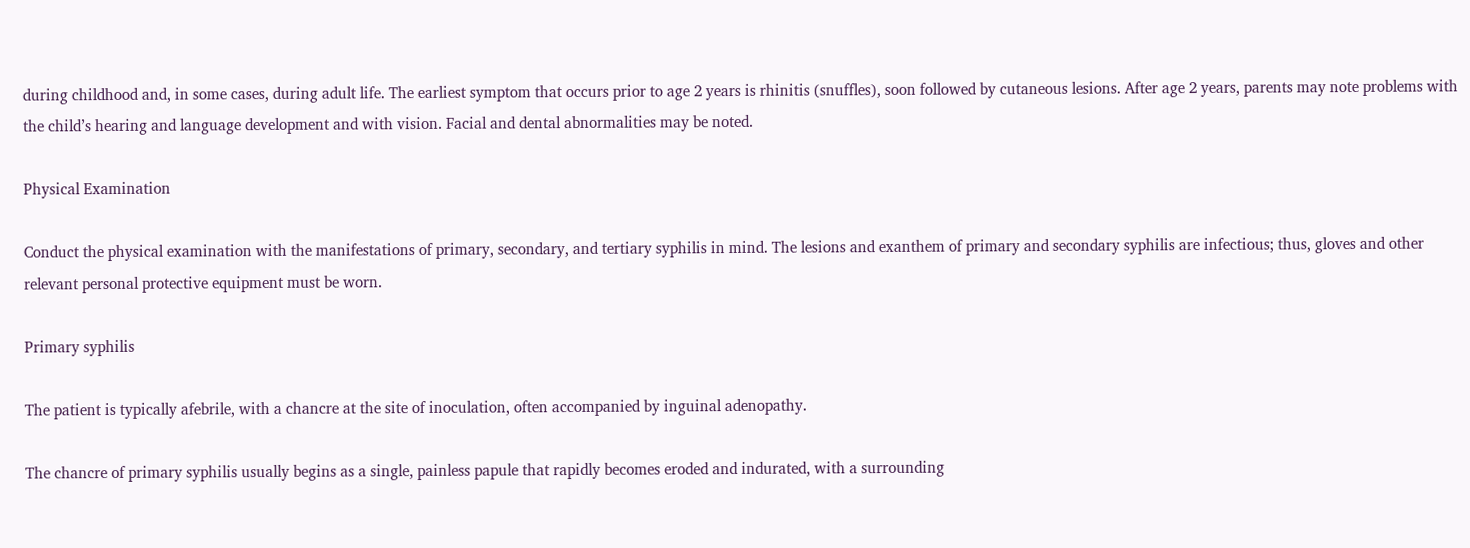during childhood and, in some cases, during adult life. The earliest symptom that occurs prior to age 2 years is rhinitis (snuffles), soon followed by cutaneous lesions. After age 2 years, parents may note problems with the child’s hearing and language development and with vision. Facial and dental abnormalities may be noted.

Physical Examination

Conduct the physical examination with the manifestations of primary, secondary, and tertiary syphilis in mind. The lesions and exanthem of primary and secondary syphilis are infectious; thus, gloves and other relevant personal protective equipment must be worn.

Primary syphilis

The patient is typically afebrile, with a chancre at the site of inoculation, often accompanied by inguinal adenopathy.

The chancre of primary syphilis usually begins as a single, painless papule that rapidly becomes eroded and indurated, with a surrounding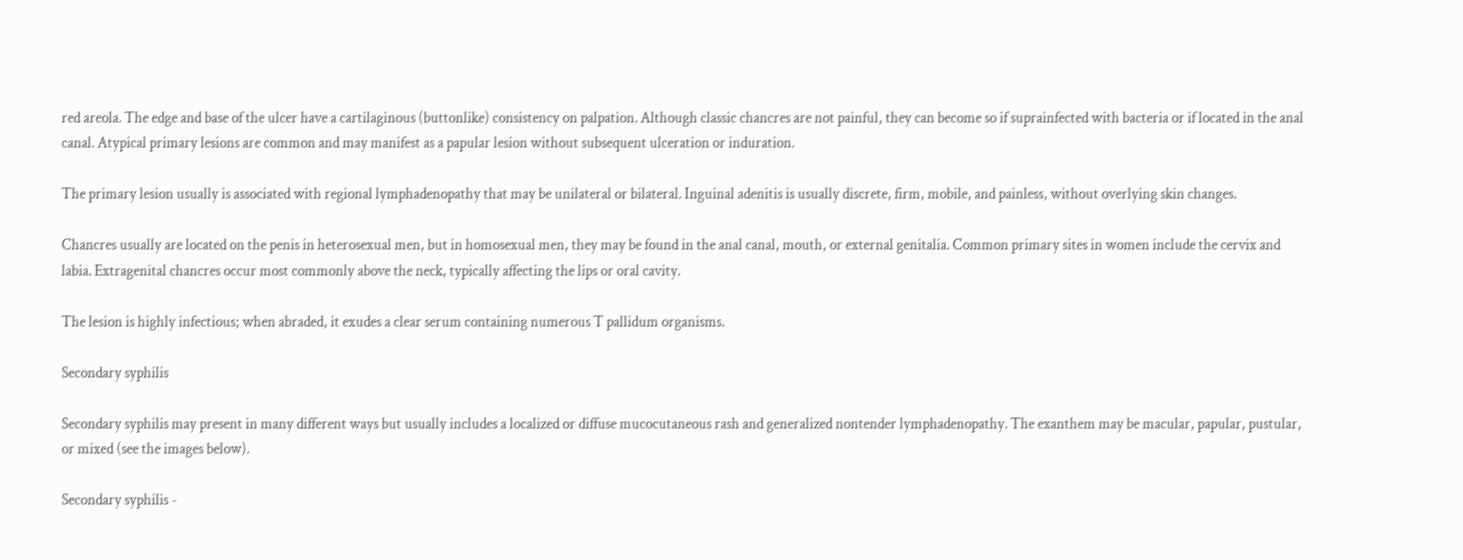red areola. The edge and base of the ulcer have a cartilaginous (buttonlike) consistency on palpation. Although classic chancres are not painful, they can become so if suprainfected with bacteria or if located in the anal canal. Atypical primary lesions are common and may manifest as a papular lesion without subsequent ulceration or induration.

The primary lesion usually is associated with regional lymphadenopathy that may be unilateral or bilateral. Inguinal adenitis is usually discrete, firm, mobile, and painless, without overlying skin changes.

Chancres usually are located on the penis in heterosexual men, but in homosexual men, they may be found in the anal canal, mouth, or external genitalia. Common primary sites in women include the cervix and labia. Extragenital chancres occur most commonly above the neck, typically affecting the lips or oral cavity.

The lesion is highly infectious; when abraded, it exudes a clear serum containing numerous T pallidum organisms.

Secondary syphilis

Secondary syphilis may present in many different ways but usually includes a localized or diffuse mucocutaneous rash and generalized nontender lymphadenopathy. The exanthem may be macular, papular, pustular, or mixed (see the images below).

Secondary syphilis -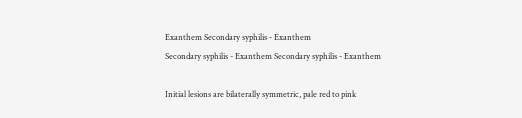Exanthem Secondary syphilis - Exanthem
Secondary syphilis - Exanthem Secondary syphilis - Exanthem

Initial lesions are bilaterally symmetric, pale red to pink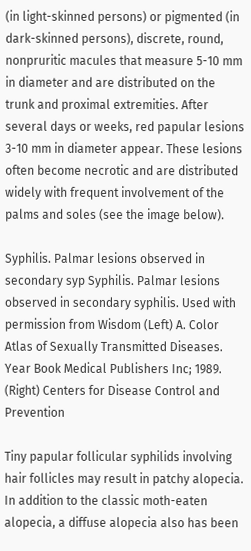(in light-skinned persons) or pigmented (in dark-skinned persons), discrete, round, nonpruritic macules that measure 5-10 mm in diameter and are distributed on the trunk and proximal extremities. After several days or weeks, red papular lesions 3-10 mm in diameter appear. These lesions often become necrotic and are distributed widely with frequent involvement of the palms and soles (see the image below).

Syphilis. Palmar lesions observed in secondary syp Syphilis. Palmar lesions observed in secondary syphilis. Used with permission from Wisdom (Left) A. Color Atlas of Sexually Transmitted Diseases. Year Book Medical Publishers Inc; 1989. (Right) Centers for Disease Control and Prevention

Tiny papular follicular syphilids involving hair follicles may result in patchy alopecia. In addition to the classic moth-eaten alopecia, a diffuse alopecia also has been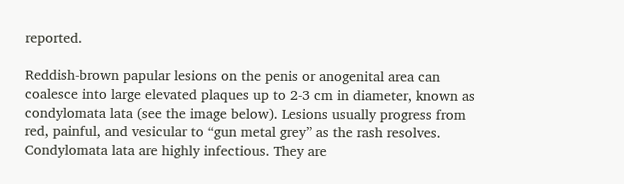reported.

Reddish-brown papular lesions on the penis or anogenital area can coalesce into large elevated plaques up to 2-3 cm in diameter, known as condylomata lata (see the image below). Lesions usually progress from red, painful, and vesicular to “gun metal grey” as the rash resolves. Condylomata lata are highly infectious. They are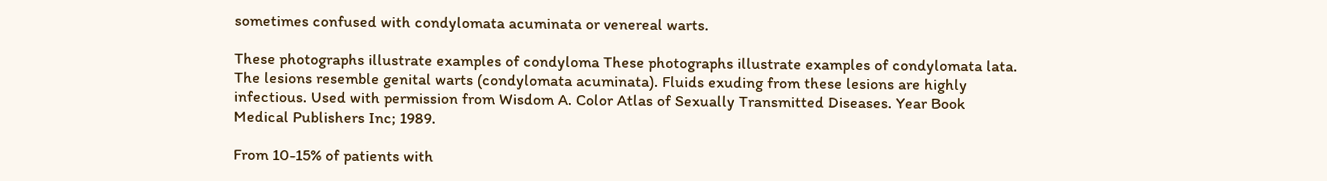sometimes confused with condylomata acuminata or venereal warts.

These photographs illustrate examples of condyloma These photographs illustrate examples of condylomata lata. The lesions resemble genital warts (condylomata acuminata). Fluids exuding from these lesions are highly infectious. Used with permission from Wisdom A. Color Atlas of Sexually Transmitted Diseases. Year Book Medical Publishers Inc; 1989.

From 10-15% of patients with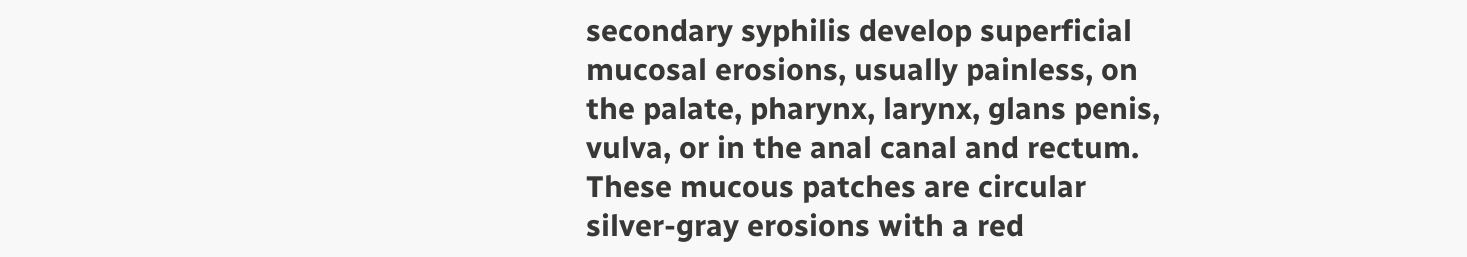secondary syphilis develop superficial mucosal erosions, usually painless, on the palate, pharynx, larynx, glans penis, vulva, or in the anal canal and rectum. These mucous patches are circular silver-gray erosions with a red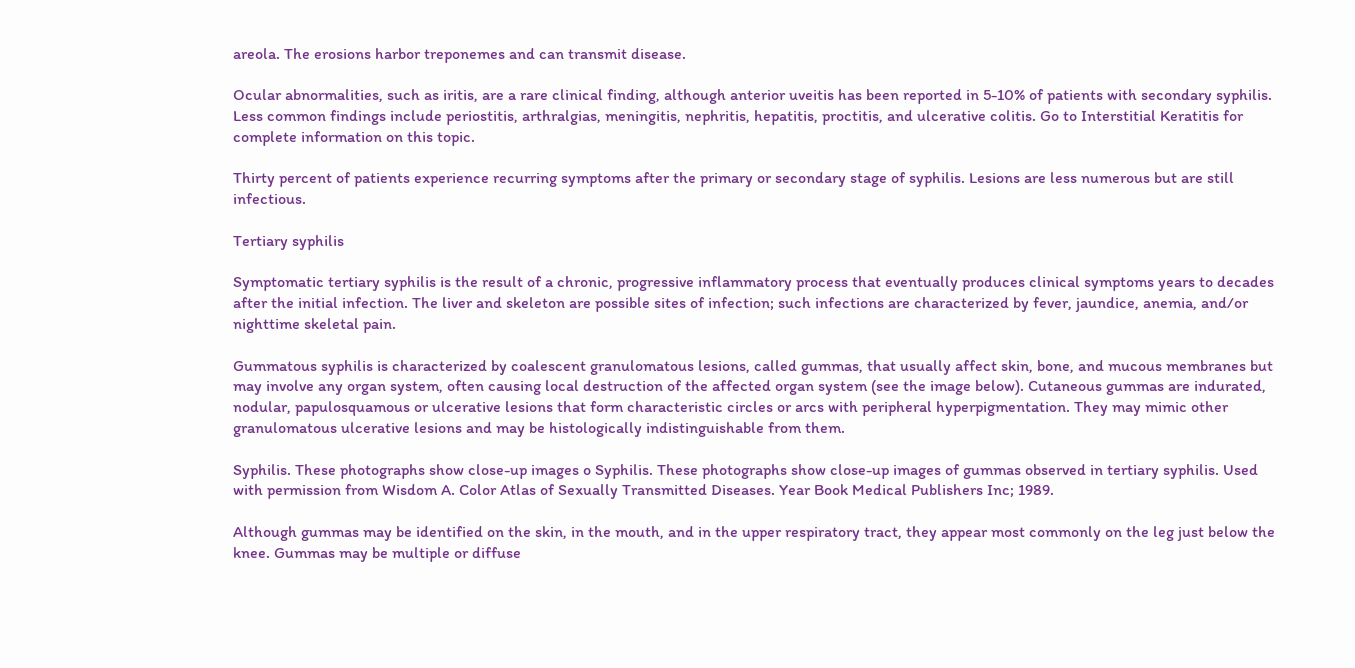areola. The erosions harbor treponemes and can transmit disease.

Ocular abnormalities, such as iritis, are a rare clinical finding, although anterior uveitis has been reported in 5-10% of patients with secondary syphilis. Less common findings include periostitis, arthralgias, meningitis, nephritis, hepatitis, proctitis, and ulcerative colitis. Go to Interstitial Keratitis for complete information on this topic.

Thirty percent of patients experience recurring symptoms after the primary or secondary stage of syphilis. Lesions are less numerous but are still infectious.

Tertiary syphilis

Symptomatic tertiary syphilis is the result of a chronic, progressive inflammatory process that eventually produces clinical symptoms years to decades after the initial infection. The liver and skeleton are possible sites of infection; such infections are characterized by fever, jaundice, anemia, and/or nighttime skeletal pain.

Gummatous syphilis is characterized by coalescent granulomatous lesions, called gummas, that usually affect skin, bone, and mucous membranes but may involve any organ system, often causing local destruction of the affected organ system (see the image below). Cutaneous gummas are indurated, nodular, papulosquamous or ulcerative lesions that form characteristic circles or arcs with peripheral hyperpigmentation. They may mimic other granulomatous ulcerative lesions and may be histologically indistinguishable from them.

Syphilis. These photographs show close-up images o Syphilis. These photographs show close-up images of gummas observed in tertiary syphilis. Used with permission from Wisdom A. Color Atlas of Sexually Transmitted Diseases. Year Book Medical Publishers Inc; 1989.

Although gummas may be identified on the skin, in the mouth, and in the upper respiratory tract, they appear most commonly on the leg just below the knee. Gummas may be multiple or diffuse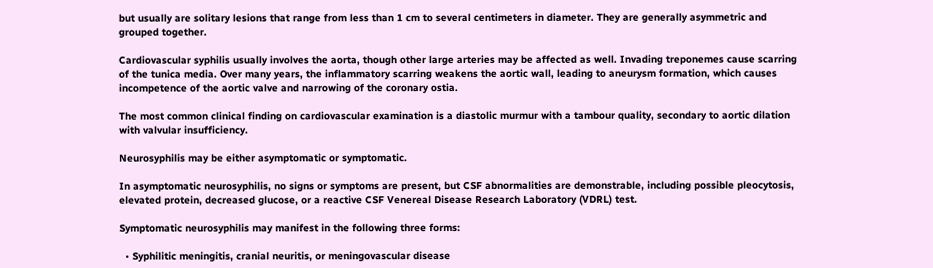but usually are solitary lesions that range from less than 1 cm to several centimeters in diameter. They are generally asymmetric and grouped together.

Cardiovascular syphilis usually involves the aorta, though other large arteries may be affected as well. Invading treponemes cause scarring of the tunica media. Over many years, the inflammatory scarring weakens the aortic wall, leading to aneurysm formation, which causes incompetence of the aortic valve and narrowing of the coronary ostia.

The most common clinical finding on cardiovascular examination is a diastolic murmur with a tambour quality, secondary to aortic dilation with valvular insufficiency.

Neurosyphilis may be either asymptomatic or symptomatic.

In asymptomatic neurosyphilis, no signs or symptoms are present, but CSF abnormalities are demonstrable, including possible pleocytosis, elevated protein, decreased glucose, or a reactive CSF Venereal Disease Research Laboratory (VDRL) test.

Symptomatic neurosyphilis may manifest in the following three forms:

  • Syphilitic meningitis, cranial neuritis, or meningovascular disease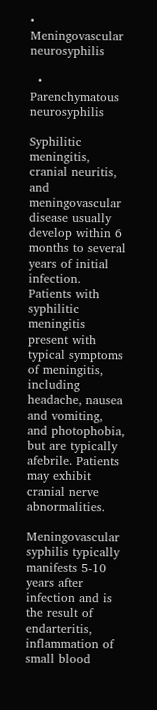• Meningovascular neurosyphilis

  • Parenchymatous neurosyphilis

Syphilitic meningitis, cranial neuritis, and meningovascular disease usually develop within 6 months to several years of initial infection. Patients with syphilitic meningitis present with typical symptoms of meningitis, including headache, nausea and vomiting, and photophobia, but are typically afebrile. Patients may exhibit cranial nerve abnormalities.

Meningovascular syphilis typically manifests 5-10 years after infection and is the result of endarteritis, inflammation of small blood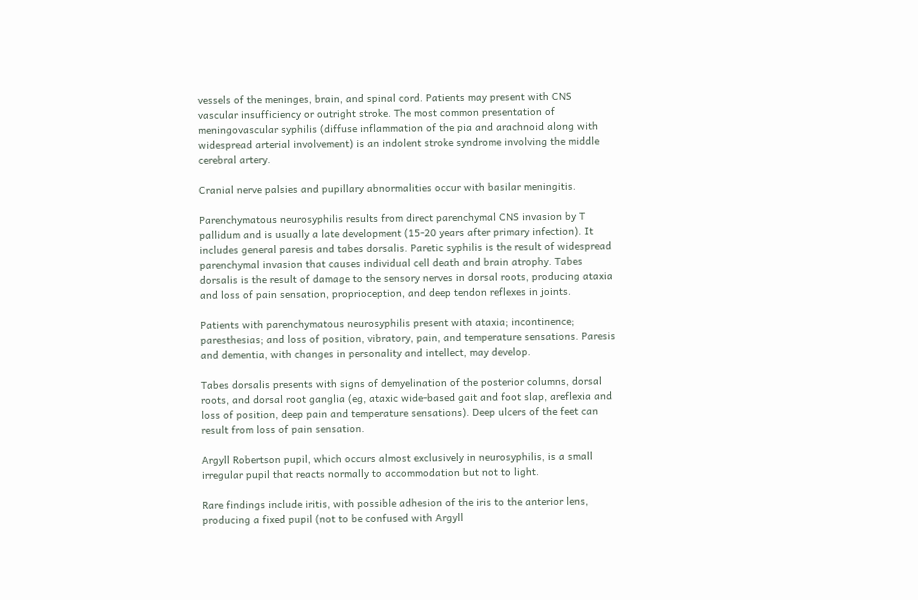vessels of the meninges, brain, and spinal cord. Patients may present with CNS vascular insufficiency or outright stroke. The most common presentation of meningovascular syphilis (diffuse inflammation of the pia and arachnoid along with widespread arterial involvement) is an indolent stroke syndrome involving the middle cerebral artery.

Cranial nerve palsies and pupillary abnormalities occur with basilar meningitis.

Parenchymatous neurosyphilis results from direct parenchymal CNS invasion by T pallidum and is usually a late development (15-20 years after primary infection). It includes general paresis and tabes dorsalis. Paretic syphilis is the result of widespread parenchymal invasion that causes individual cell death and brain atrophy. Tabes dorsalis is the result of damage to the sensory nerves in dorsal roots, producing ataxia and loss of pain sensation, proprioception, and deep tendon reflexes in joints.

Patients with parenchymatous neurosyphilis present with ataxia; incontinence; paresthesias; and loss of position, vibratory, pain, and temperature sensations. Paresis and dementia, with changes in personality and intellect, may develop.

Tabes dorsalis presents with signs of demyelination of the posterior columns, dorsal roots, and dorsal root ganglia (eg, ataxic wide-based gait and foot slap, areflexia and loss of position, deep pain and temperature sensations). Deep ulcers of the feet can result from loss of pain sensation.

Argyll Robertson pupil, which occurs almost exclusively in neurosyphilis, is a small irregular pupil that reacts normally to accommodation but not to light.

Rare findings include iritis, with possible adhesion of the iris to the anterior lens, producing a fixed pupil (not to be confused with Argyll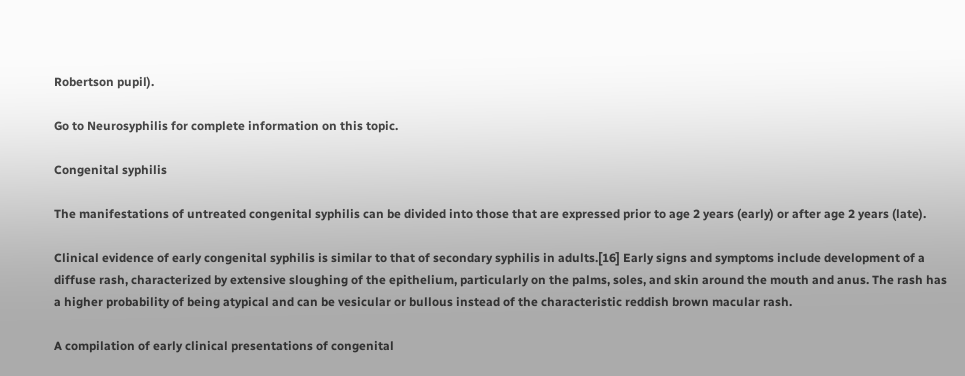Robertson pupil).

Go to Neurosyphilis for complete information on this topic.

Congenital syphilis

The manifestations of untreated congenital syphilis can be divided into those that are expressed prior to age 2 years (early) or after age 2 years (late).

Clinical evidence of early congenital syphilis is similar to that of secondary syphilis in adults.[16] Early signs and symptoms include development of a diffuse rash, characterized by extensive sloughing of the epithelium, particularly on the palms, soles, and skin around the mouth and anus. The rash has a higher probability of being atypical and can be vesicular or bullous instead of the characteristic reddish brown macular rash.

A compilation of early clinical presentations of congenital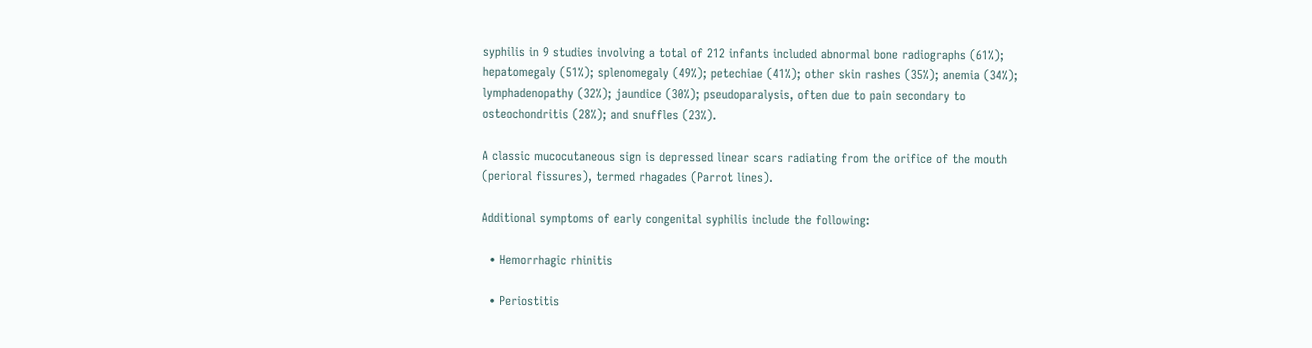syphilis in 9 studies involving a total of 212 infants included abnormal bone radiographs (61%); hepatomegaly (51%); splenomegaly (49%); petechiae (41%); other skin rashes (35%); anemia (34%); lymphadenopathy (32%); jaundice (30%); pseudoparalysis, often due to pain secondary to osteochondritis (28%); and snuffles (23%).

A classic mucocutaneous sign is depressed linear scars radiating from the orifice of the mouth (perioral fissures), termed rhagades (Parrot lines).

Additional symptoms of early congenital syphilis include the following:

  • Hemorrhagic rhinitis

  • Periostitis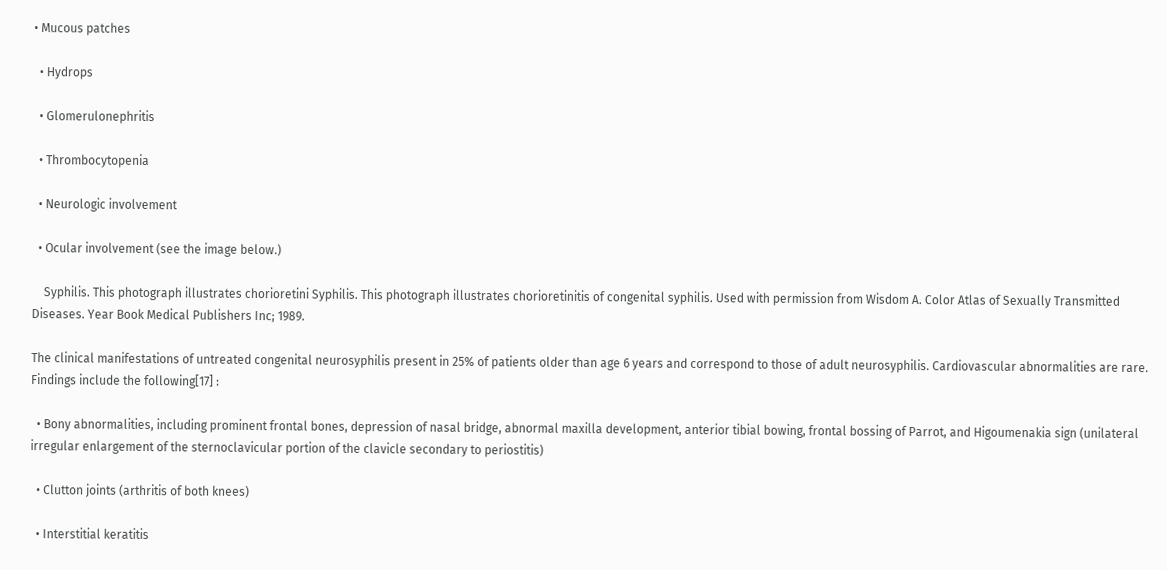• Mucous patches

  • Hydrops

  • Glomerulonephritis

  • Thrombocytopenia

  • Neurologic involvement

  • Ocular involvement (see the image below.)

    Syphilis. This photograph illustrates chorioretini Syphilis. This photograph illustrates chorioretinitis of congenital syphilis. Used with permission from Wisdom A. Color Atlas of Sexually Transmitted Diseases. Year Book Medical Publishers Inc; 1989.

The clinical manifestations of untreated congenital neurosyphilis present in 25% of patients older than age 6 years and correspond to those of adult neurosyphilis. Cardiovascular abnormalities are rare. Findings include the following[17] :

  • Bony abnormalities, including prominent frontal bones, depression of nasal bridge, abnormal maxilla development, anterior tibial bowing, frontal bossing of Parrot, and Higoumenakia sign (unilateral irregular enlargement of the sternoclavicular portion of the clavicle secondary to periostitis)

  • Clutton joints (arthritis of both knees)

  • Interstitial keratitis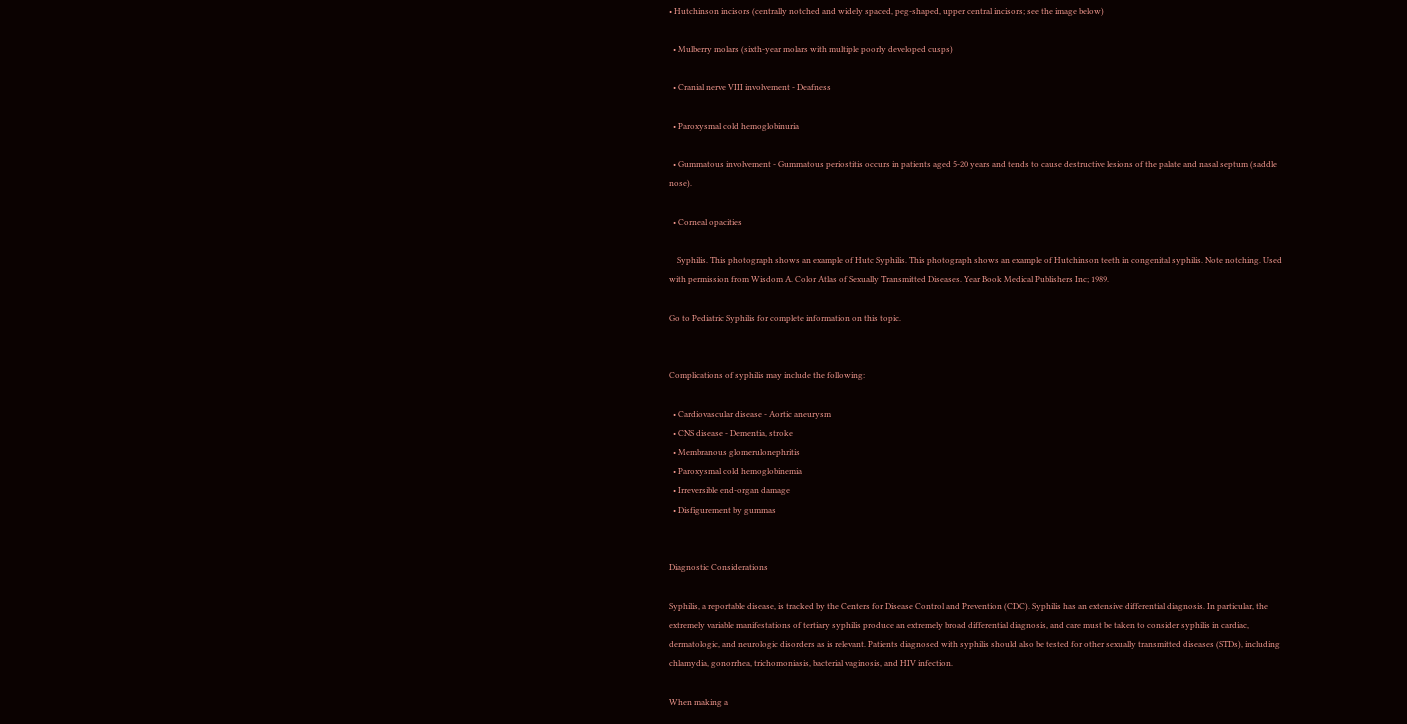• Hutchinson incisors (centrally notched and widely spaced, peg-shaped, upper central incisors; see the image below)

  • Mulberry molars (sixth-year molars with multiple poorly developed cusps)

  • Cranial nerve VIII involvement - Deafness

  • Paroxysmal cold hemoglobinuria

  • Gummatous involvement - Gummatous periostitis occurs in patients aged 5-20 years and tends to cause destructive lesions of the palate and nasal septum (saddle nose).

  • Corneal opacities

    Syphilis. This photograph shows an example of Hutc Syphilis. This photograph shows an example of Hutchinson teeth in congenital syphilis. Note notching. Used with permission from Wisdom A. Color Atlas of Sexually Transmitted Diseases. Year Book Medical Publishers Inc; 1989.

Go to Pediatric Syphilis for complete information on this topic.


Complications of syphilis may include the following:

  • Cardiovascular disease - Aortic aneurysm
  • CNS disease - Dementia, stroke
  • Membranous glomerulonephritis
  • Paroxysmal cold hemoglobinemia
  • Irreversible end-organ damage
  • Disfigurement by gummas


Diagnostic Considerations

Syphilis, a reportable disease, is tracked by the Centers for Disease Control and Prevention (CDC). Syphilis has an extensive differential diagnosis. In particular, the extremely variable manifestations of tertiary syphilis produce an extremely broad differential diagnosis, and care must be taken to consider syphilis in cardiac, dermatologic, and neurologic disorders as is relevant. Patients diagnosed with syphilis should also be tested for other sexually transmitted diseases (STDs), including chlamydia, gonorrhea, trichomoniasis, bacterial vaginosis, and HIV infection.

When making a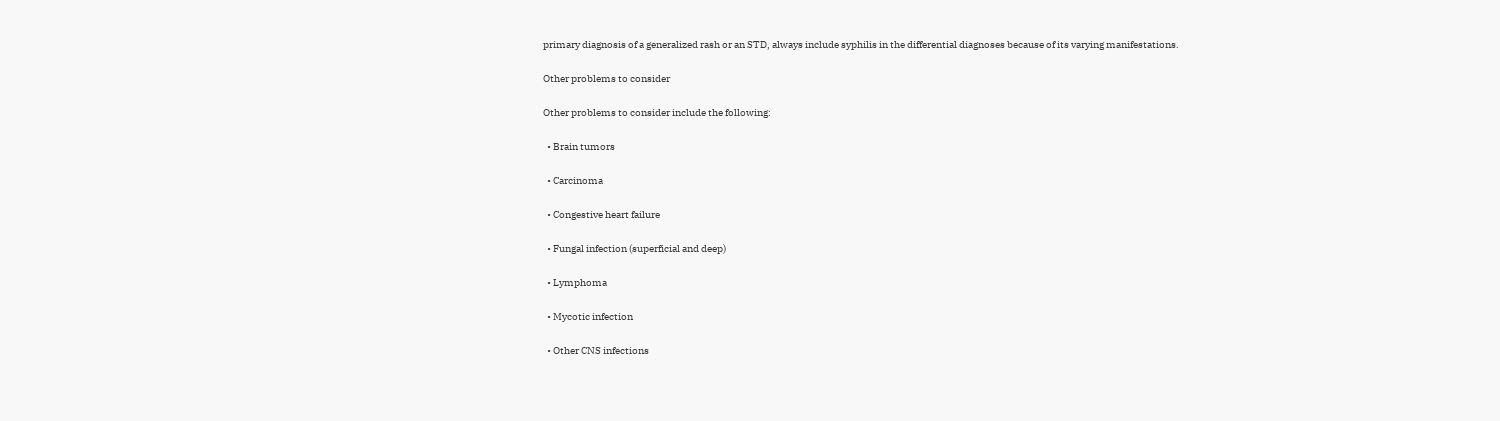primary diagnosis of a generalized rash or an STD, always include syphilis in the differential diagnoses because of its varying manifestations.

Other problems to consider

Other problems to consider include the following:

  • Brain tumors

  • Carcinoma

  • Congestive heart failure

  • Fungal infection (superficial and deep)

  • Lymphoma

  • Mycotic infection

  • Other CNS infections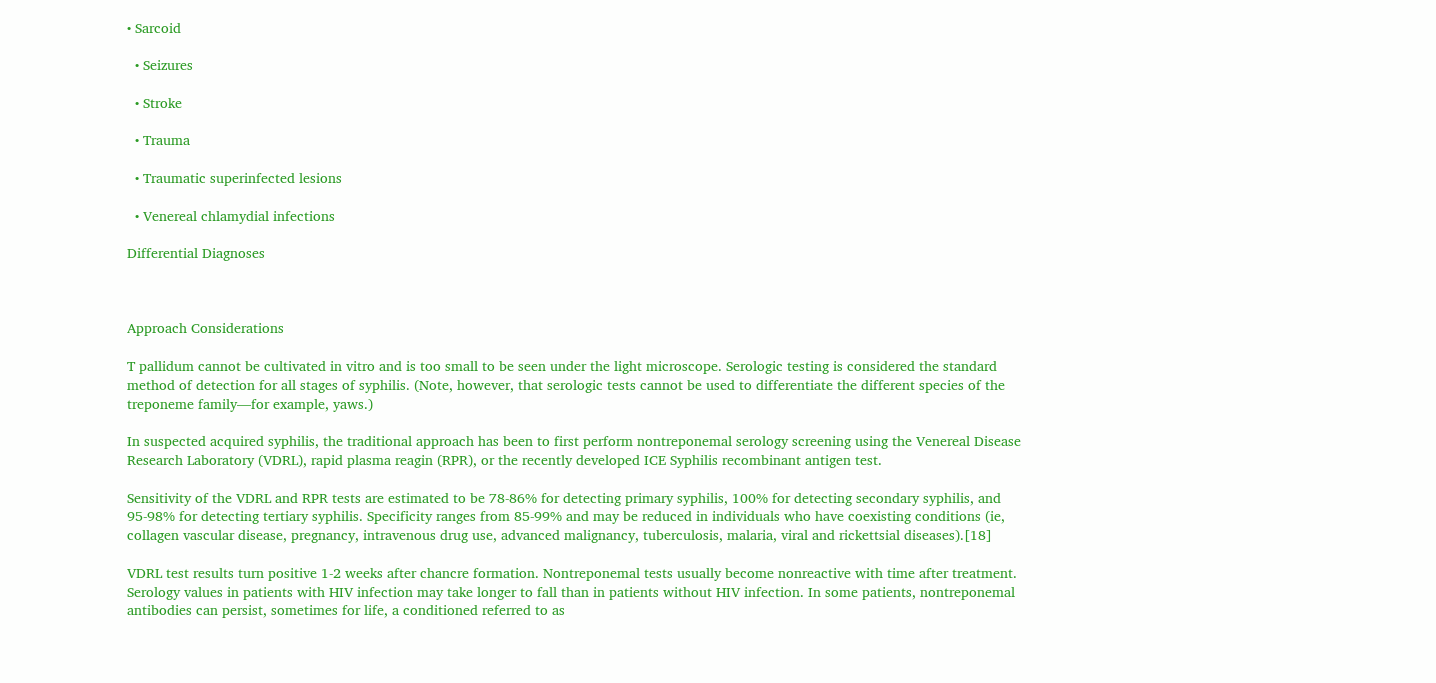• Sarcoid

  • Seizures

  • Stroke

  • Trauma

  • Traumatic superinfected lesions

  • Venereal chlamydial infections

Differential Diagnoses



Approach Considerations

T pallidum cannot be cultivated in vitro and is too small to be seen under the light microscope. Serologic testing is considered the standard method of detection for all stages of syphilis. (Note, however, that serologic tests cannot be used to differentiate the different species of the treponeme family—for example, yaws.)

In suspected acquired syphilis, the traditional approach has been to first perform nontreponemal serology screening using the Venereal Disease Research Laboratory (VDRL), rapid plasma reagin (RPR), or the recently developed ICE Syphilis recombinant antigen test.

Sensitivity of the VDRL and RPR tests are estimated to be 78-86% for detecting primary syphilis, 100% for detecting secondary syphilis, and 95-98% for detecting tertiary syphilis. Specificity ranges from 85-99% and may be reduced in individuals who have coexisting conditions (ie, collagen vascular disease, pregnancy, intravenous drug use, advanced malignancy, tuberculosis, malaria, viral and rickettsial diseases).[18]

VDRL test results turn positive 1-2 weeks after chancre formation. Nontreponemal tests usually become nonreactive with time after treatment. Serology values in patients with HIV infection may take longer to fall than in patients without HIV infection. In some patients, nontreponemal antibodies can persist, sometimes for life, a conditioned referred to as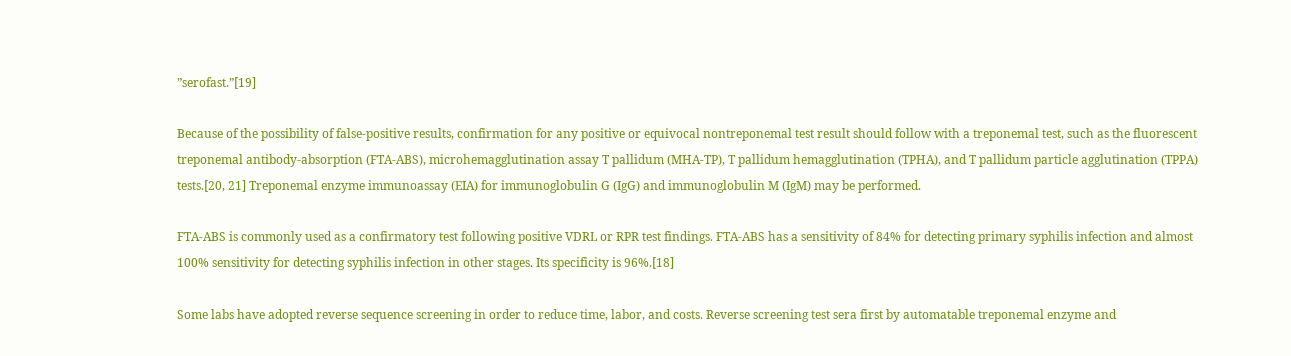”serofast.”[19]

Because of the possibility of false-positive results, confirmation for any positive or equivocal nontreponemal test result should follow with a treponemal test, such as the fluorescent treponemal antibody-absorption (FTA-ABS), microhemagglutination assay T pallidum (MHA-TP), T pallidum hemagglutination (TPHA), and T pallidum particle agglutination (TPPA) tests.[20, 21] Treponemal enzyme immunoassay (EIA) for immunoglobulin G (IgG) and immunoglobulin M (IgM) may be performed.

FTA-ABS is commonly used as a confirmatory test following positive VDRL or RPR test findings. FTA-ABS has a sensitivity of 84% for detecting primary syphilis infection and almost 100% sensitivity for detecting syphilis infection in other stages. Its specificity is 96%.[18]

Some labs have adopted reverse sequence screening in order to reduce time, labor, and costs. Reverse screening test sera first by automatable treponemal enzyme and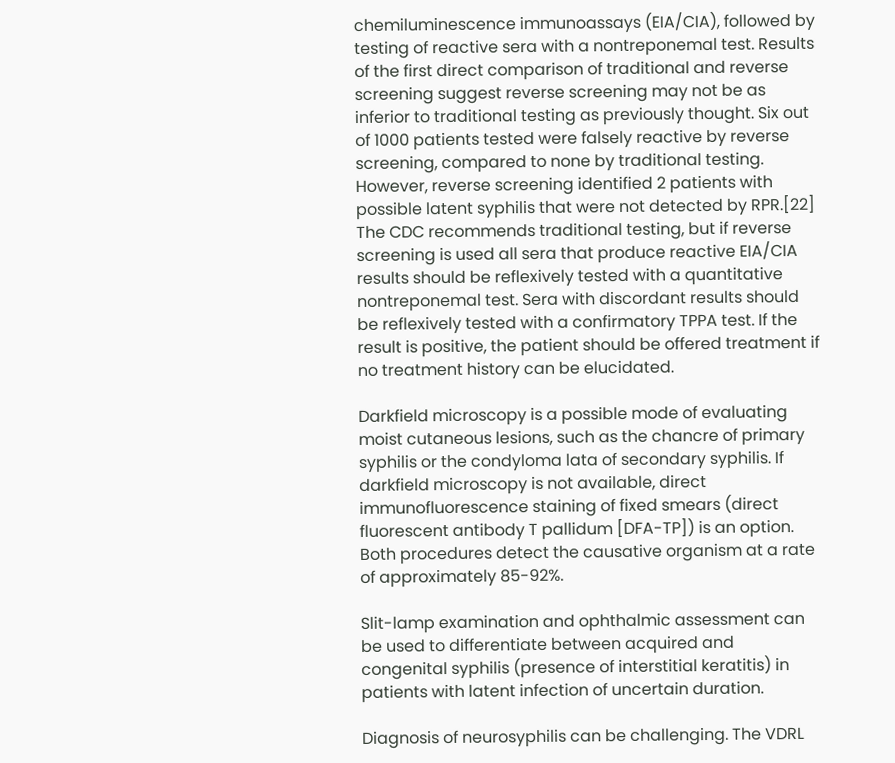chemiluminescence immunoassays (EIA/CIA), followed by testing of reactive sera with a nontreponemal test. Results of the first direct comparison of traditional and reverse screening suggest reverse screening may not be as inferior to traditional testing as previously thought. Six out of 1000 patients tested were falsely reactive by reverse screening, compared to none by traditional testing. However, reverse screening identified 2 patients with possible latent syphilis that were not detected by RPR.[22] The CDC recommends traditional testing, but if reverse screening is used all sera that produce reactive EIA/CIA results should be reflexively tested with a quantitative nontreponemal test. Sera with discordant results should be reflexively tested with a confirmatory TPPA test. If the result is positive, the patient should be offered treatment if no treatment history can be elucidated.

Darkfield microscopy is a possible mode of evaluating moist cutaneous lesions, such as the chancre of primary syphilis or the condyloma lata of secondary syphilis. If darkfield microscopy is not available, direct immunofluorescence staining of fixed smears (direct fluorescent antibody T pallidum [DFA-TP]) is an option. Both procedures detect the causative organism at a rate of approximately 85-92%.

Slit-lamp examination and ophthalmic assessment can be used to differentiate between acquired and congenital syphilis (presence of interstitial keratitis) in patients with latent infection of uncertain duration.

Diagnosis of neurosyphilis can be challenging. The VDRL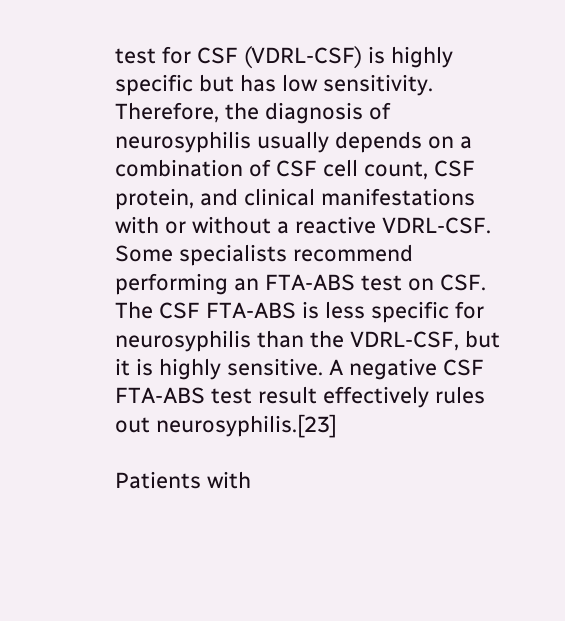test for CSF (VDRL-CSF) is highly specific but has low sensitivity. Therefore, the diagnosis of neurosyphilis usually depends on a combination of CSF cell count, CSF protein, and clinical manifestations with or without a reactive VDRL-CSF. Some specialists recommend performing an FTA-ABS test on CSF. The CSF FTA-ABS is less specific for neurosyphilis than the VDRL-CSF, but it is highly sensitive. A negative CSF FTA-ABS test result effectively rules out neurosyphilis.[23]

Patients with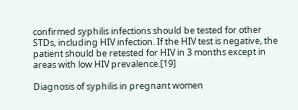confirmed syphilis infections should be tested for other STDs, including HIV infection. If the HIV test is negative, the patient should be retested for HIV in 3 months except in areas with low HIV prevalence.[19]

Diagnosis of syphilis in pregnant women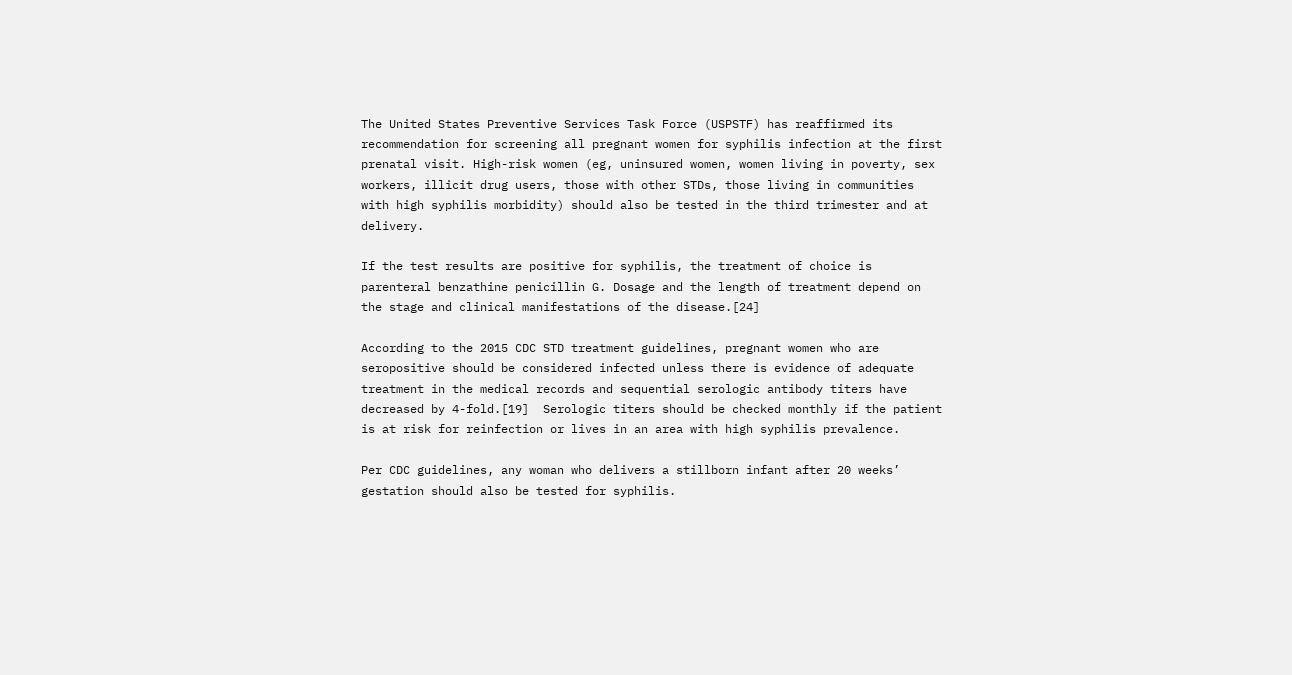The United States Preventive Services Task Force (USPSTF) has reaffirmed its recommendation for screening all pregnant women for syphilis infection at the first prenatal visit. High-risk women (eg, uninsured women, women living in poverty, sex workers, illicit drug users, those with other STDs, those living in communities with high syphilis morbidity) should also be tested in the third trimester and at delivery.

If the test results are positive for syphilis, the treatment of choice is parenteral benzathine penicillin G. Dosage and the length of treatment depend on the stage and clinical manifestations of the disease.[24]

According to the 2015 CDC STD treatment guidelines, pregnant women who are seropositive should be considered infected unless there is evidence of adequate treatment in the medical records and sequential serologic antibody titers have decreased by 4-fold.[19]  Serologic titers should be checked monthly if the patient is at risk for reinfection or lives in an area with high syphilis prevalence.

Per CDC guidelines, any woman who delivers a stillborn infant after 20 weeks’ gestation should also be tested for syphilis.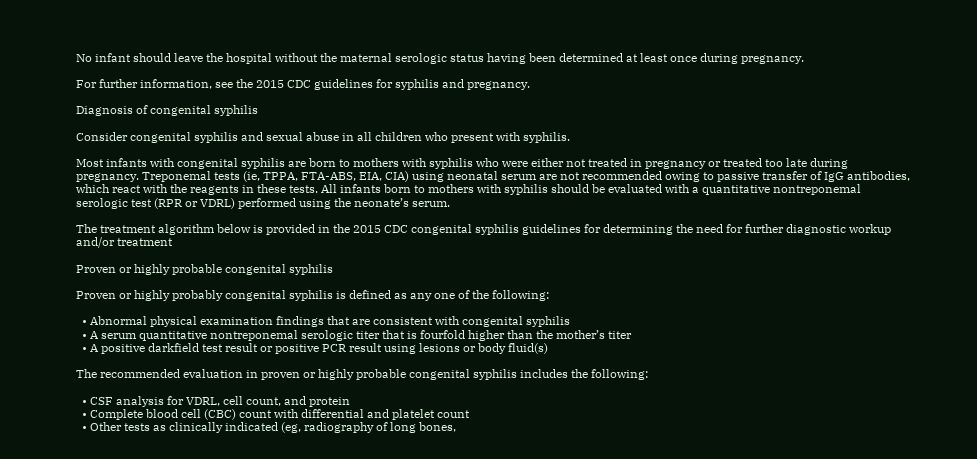No infant should leave the hospital without the maternal serologic status having been determined at least once during pregnancy.

For further information, see the 2015 CDC guidelines for syphilis and pregnancy.

Diagnosis of congenital syphilis

Consider congenital syphilis and sexual abuse in all children who present with syphilis.

Most infants with congenital syphilis are born to mothers with syphilis who were either not treated in pregnancy or treated too late during pregnancy. Treponemal tests (ie, TPPA, FTA-ABS, EIA, CIA) using neonatal serum are not recommended owing to passive transfer of IgG antibodies, which react with the reagents in these tests. All infants born to mothers with syphilis should be evaluated with a quantitative nontreponemal serologic test (RPR or VDRL) performed using the neonate’s serum.

The treatment algorithm below is provided in the 2015 CDC congenital syphilis guidelines for determining the need for further diagnostic workup and/or treatment

Proven or highly probable congenital syphilis

Proven or highly probably congenital syphilis is defined as any one of the following:

  • Abnormal physical examination findings that are consistent with congenital syphilis
  • A serum quantitative nontreponemal serologic titer that is fourfold higher than the mother’s titer
  • A positive darkfield test result or positive PCR result using lesions or body fluid(s)

The recommended evaluation in proven or highly probable congenital syphilis includes the following:

  • CSF analysis for VDRL, cell count, and protein
  • Complete blood cell (CBC) count with differential and platelet count
  • Other tests as clinically indicated (eg, radiography of long bones,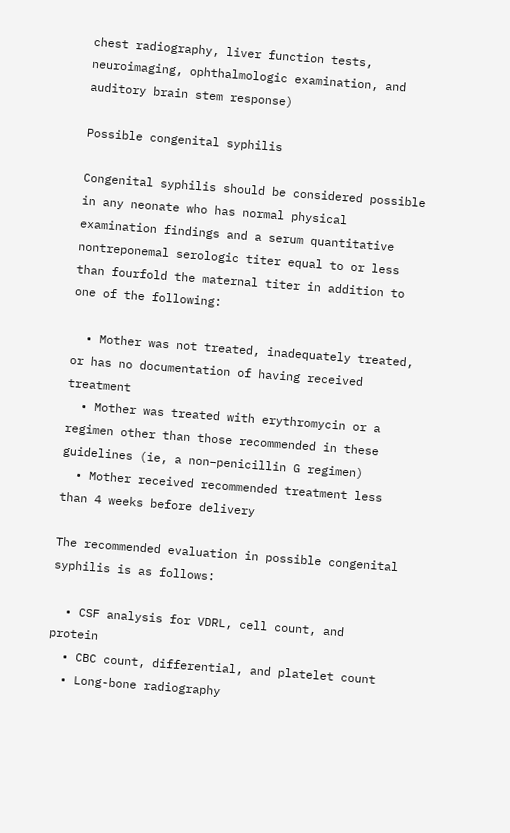chest radiography, liver function tests, neuroimaging, ophthalmologic examination, and auditory brain stem response)

Possible congenital syphilis

Congenital syphilis should be considered possible in any neonate who has normal physical examination findings and a serum quantitative nontreponemal serologic titer equal to or less than fourfold the maternal titer in addition to one of the following:

  • Mother was not treated, inadequately treated, or has no documentation of having received treatment
  • Mother was treated with erythromycin or a regimen other than those recommended in these guidelines (ie, a non–penicillin G regimen)
  • Mother received recommended treatment less than 4 weeks before delivery

The recommended evaluation in possible congenital syphilis is as follows:

  • CSF analysis for VDRL, cell count, and protein
  • CBC count, differential, and platelet count
  • Long-bone radiography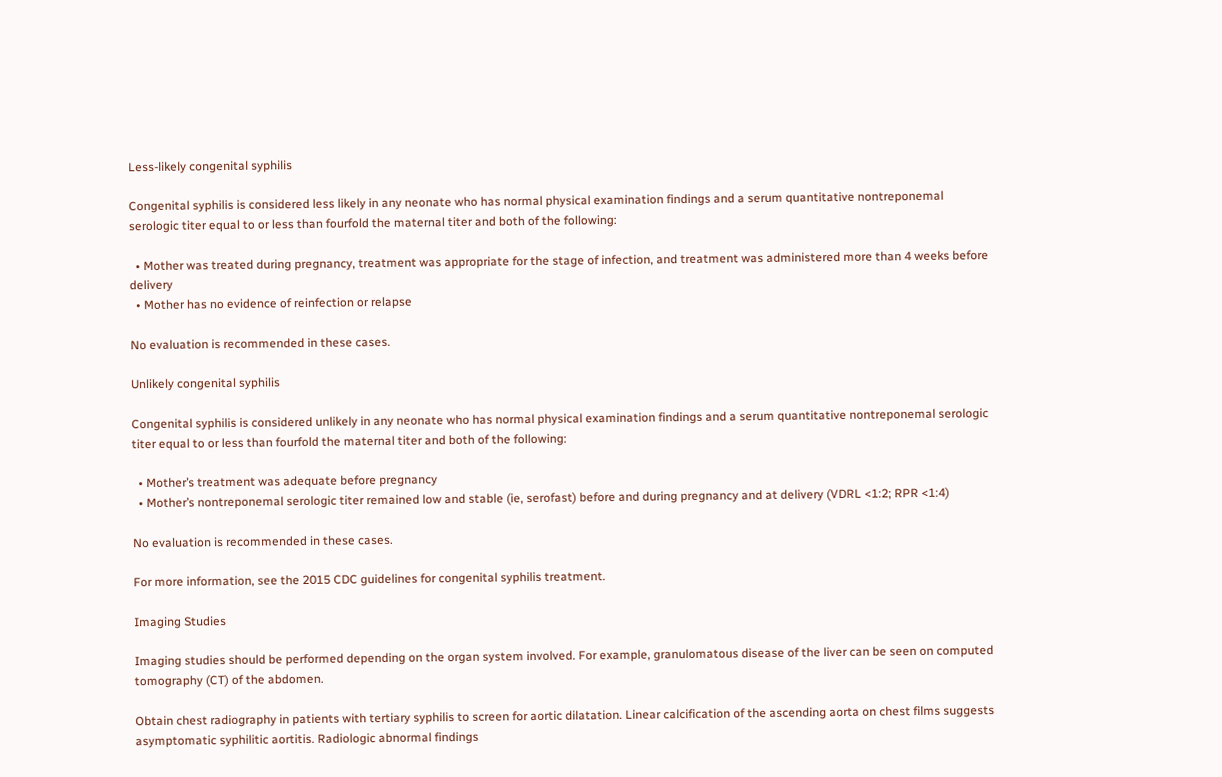Less-likely congenital syphilis

Congenital syphilis is considered less likely in any neonate who has normal physical examination findings and a serum quantitative nontreponemal serologic titer equal to or less than fourfold the maternal titer and both of the following:

  • Mother was treated during pregnancy, treatment was appropriate for the stage of infection, and treatment was administered more than 4 weeks before delivery
  • Mother has no evidence of reinfection or relapse

No evaluation is recommended in these cases.

Unlikely congenital syphilis

Congenital syphilis is considered unlikely in any neonate who has normal physical examination findings and a serum quantitative nontreponemal serologic titer equal to or less than fourfold the maternal titer and both of the following:

  • Mother’s treatment was adequate before pregnancy
  • Mother’s nontreponemal serologic titer remained low and stable (ie, serofast) before and during pregnancy and at delivery (VDRL <1:2; RPR <1:4)

No evaluation is recommended in these cases.

For more information, see the 2015 CDC guidelines for congenital syphilis treatment.

Imaging Studies

Imaging studies should be performed depending on the organ system involved. For example, granulomatous disease of the liver can be seen on computed tomography (CT) of the abdomen.

Obtain chest radiography in patients with tertiary syphilis to screen for aortic dilatation. Linear calcification of the ascending aorta on chest films suggests asymptomatic syphilitic aortitis. Radiologic abnormal findings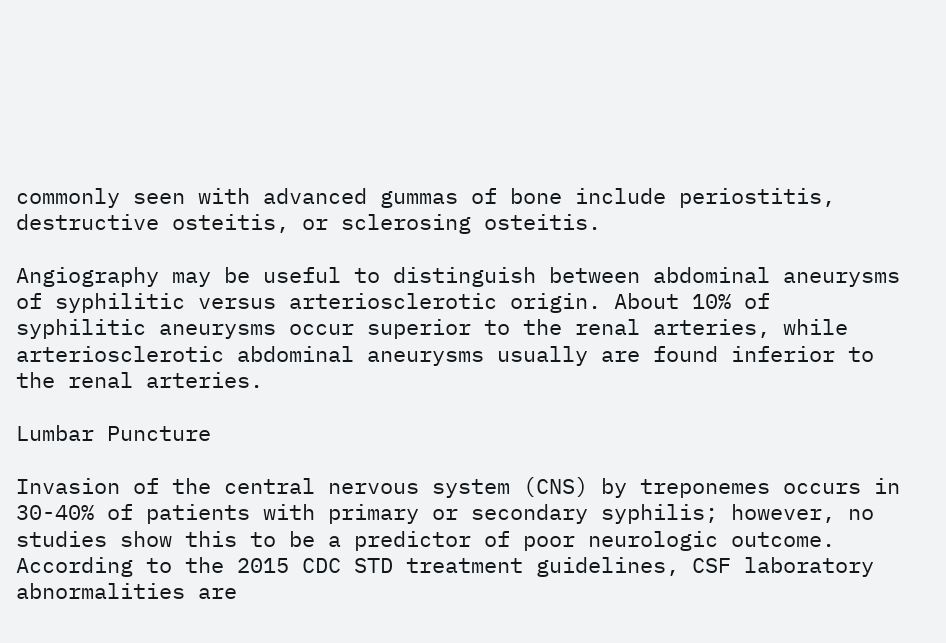commonly seen with advanced gummas of bone include periostitis, destructive osteitis, or sclerosing osteitis.

Angiography may be useful to distinguish between abdominal aneurysms of syphilitic versus arteriosclerotic origin. About 10% of syphilitic aneurysms occur superior to the renal arteries, while arteriosclerotic abdominal aneurysms usually are found inferior to the renal arteries.

Lumbar Puncture

Invasion of the central nervous system (CNS) by treponemes occurs in 30-40% of patients with primary or secondary syphilis; however, no studies show this to be a predictor of poor neurologic outcome. According to the 2015 CDC STD treatment guidelines, CSF laboratory abnormalities are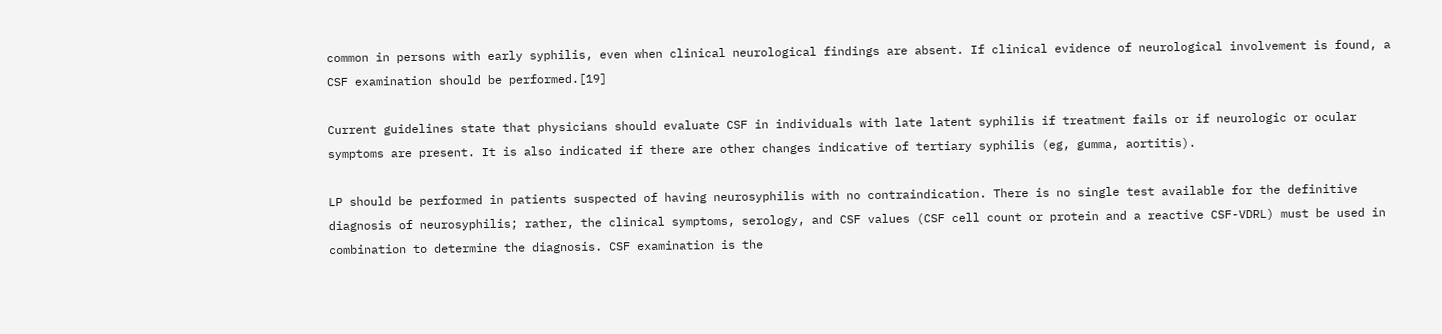common in persons with early syphilis, even when clinical neurological findings are absent. If clinical evidence of neurological involvement is found, a CSF examination should be performed.[19]

Current guidelines state that physicians should evaluate CSF in individuals with late latent syphilis if treatment fails or if neurologic or ocular symptoms are present. It is also indicated if there are other changes indicative of tertiary syphilis (eg, gumma, aortitis).

LP should be performed in patients suspected of having neurosyphilis with no contraindication. There is no single test available for the definitive diagnosis of neurosyphilis; rather, the clinical symptoms, serology, and CSF values (CSF cell count or protein and a reactive CSF-VDRL) must be used in combination to determine the diagnosis. CSF examination is the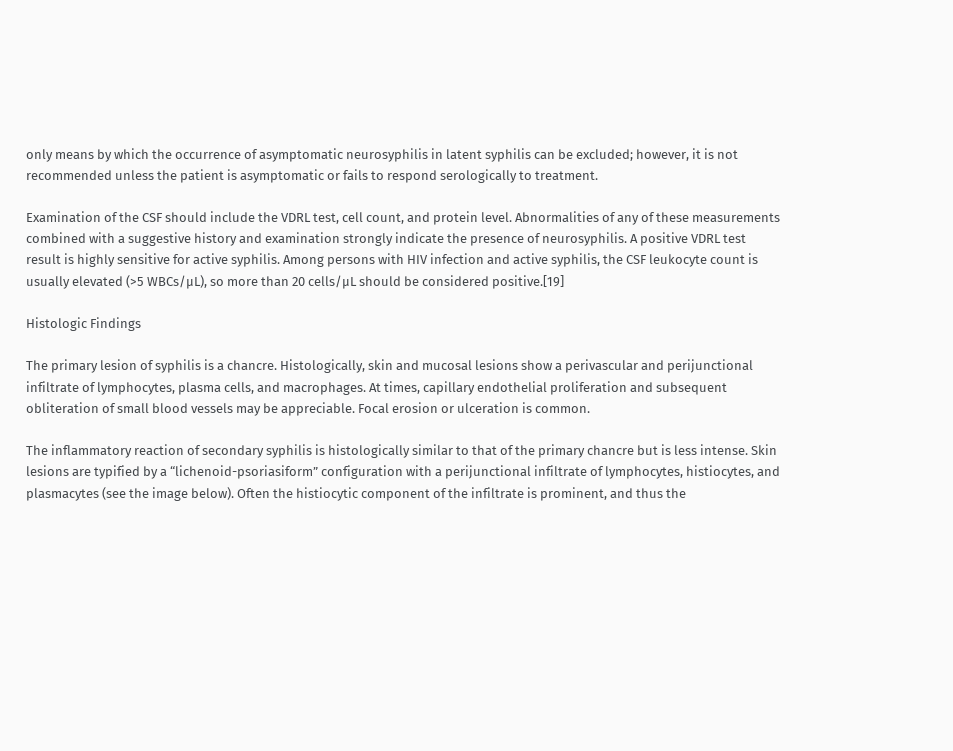only means by which the occurrence of asymptomatic neurosyphilis in latent syphilis can be excluded; however, it is not recommended unless the patient is asymptomatic or fails to respond serologically to treatment.

Examination of the CSF should include the VDRL test, cell count, and protein level. Abnormalities of any of these measurements combined with a suggestive history and examination strongly indicate the presence of neurosyphilis. A positive VDRL test result is highly sensitive for active syphilis. Among persons with HIV infection and active syphilis, the CSF leukocyte count is usually elevated (>5 WBCs/µL), so more than 20 cells/µL should be considered positive.[19]

Histologic Findings

The primary lesion of syphilis is a chancre. Histologically, skin and mucosal lesions show a perivascular and perijunctional infiltrate of lymphocytes, plasma cells, and macrophages. At times, capillary endothelial proliferation and subsequent obliteration of small blood vessels may be appreciable. Focal erosion or ulceration is common.

The inflammatory reaction of secondary syphilis is histologically similar to that of the primary chancre but is less intense. Skin lesions are typified by a “lichenoid-psoriasiform” configuration with a perijunctional infiltrate of lymphocytes, histiocytes, and plasmacytes (see the image below). Often the histiocytic component of the infiltrate is prominent, and thus the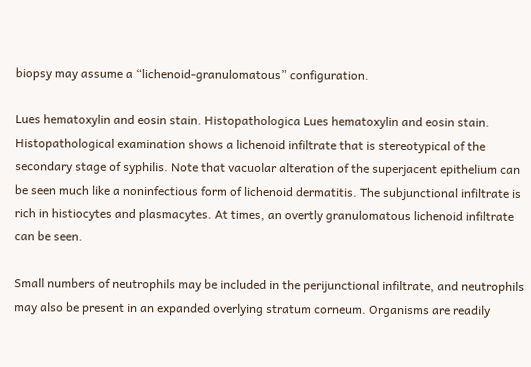biopsy may assume a “lichenoid-granulomatous” configuration.

Lues hematoxylin and eosin stain. Histopathologica Lues hematoxylin and eosin stain. Histopathological examination shows a lichenoid infiltrate that is stereotypical of the secondary stage of syphilis. Note that vacuolar alteration of the superjacent epithelium can be seen much like a noninfectious form of lichenoid dermatitis. The subjunctional infiltrate is rich in histiocytes and plasmacytes. At times, an overtly granulomatous lichenoid infiltrate can be seen.

Small numbers of neutrophils may be included in the perijunctional infiltrate, and neutrophils may also be present in an expanded overlying stratum corneum. Organisms are readily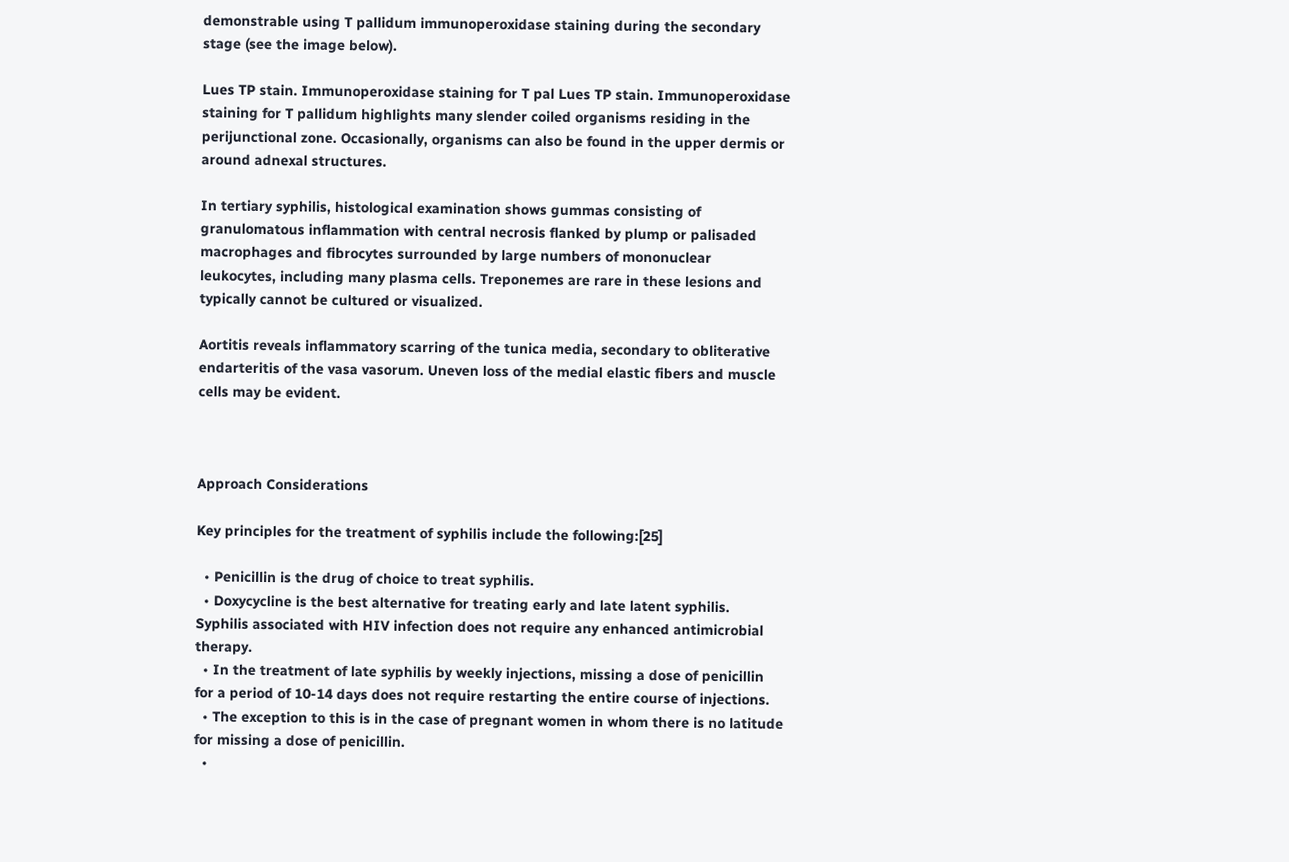demonstrable using T pallidum immunoperoxidase staining during the secondary stage (see the image below).

Lues TP stain. Immunoperoxidase staining for T pal Lues TP stain. Immunoperoxidase staining for T pallidum highlights many slender coiled organisms residing in the perijunctional zone. Occasionally, organisms can also be found in the upper dermis or around adnexal structures.

In tertiary syphilis, histological examination shows gummas consisting of granulomatous inflammation with central necrosis flanked by plump or palisaded macrophages and fibrocytes surrounded by large numbers of mononuclear leukocytes, including many plasma cells. Treponemes are rare in these lesions and typically cannot be cultured or visualized.

Aortitis reveals inflammatory scarring of the tunica media, secondary to obliterative endarteritis of the vasa vasorum. Uneven loss of the medial elastic fibers and muscle cells may be evident.



Approach Considerations

Key principles for the treatment of syphilis include the following:[25]

  • Penicillin is the drug of choice to treat syphilis.
  • Doxycycline is the best alternative for treating early and late latent syphilis. Syphilis associated with HIV infection does not require any enhanced antimicrobial therapy.
  • In the treatment of late syphilis by weekly injections, missing a dose of penicillin for a period of 10-14 days does not require restarting the entire course of injections.
  • The exception to this is in the case of pregnant women in whom there is no latitude for missing a dose of penicillin.
  •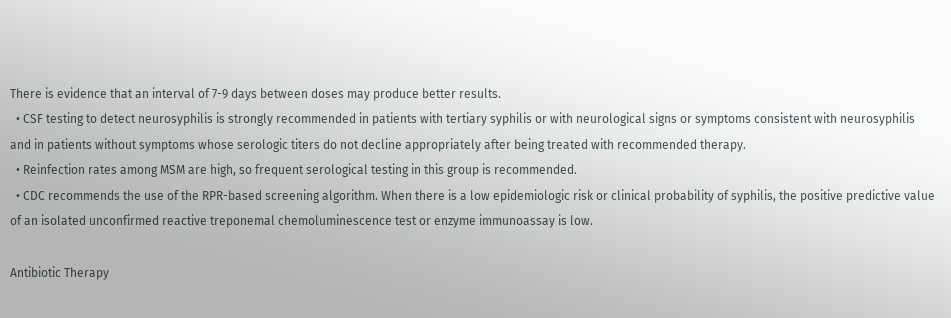There is evidence that an interval of 7-9 days between doses may produce better results.
  • CSF testing to detect neurosyphilis is strongly recommended in patients with tertiary syphilis or with neurological signs or symptoms consistent with neurosyphilis and in patients without symptoms whose serologic titers do not decline appropriately after being treated with recommended therapy.
  • Reinfection rates among MSM are high, so frequent serological testing in this group is recommended.
  • CDC recommends the use of the RPR-based screening algorithm. When there is a low epidemiologic risk or clinical probability of syphilis, the positive predictive value of an isolated unconfirmed reactive treponemal chemoluminescence test or enzyme immunoassay is low.

Antibiotic Therapy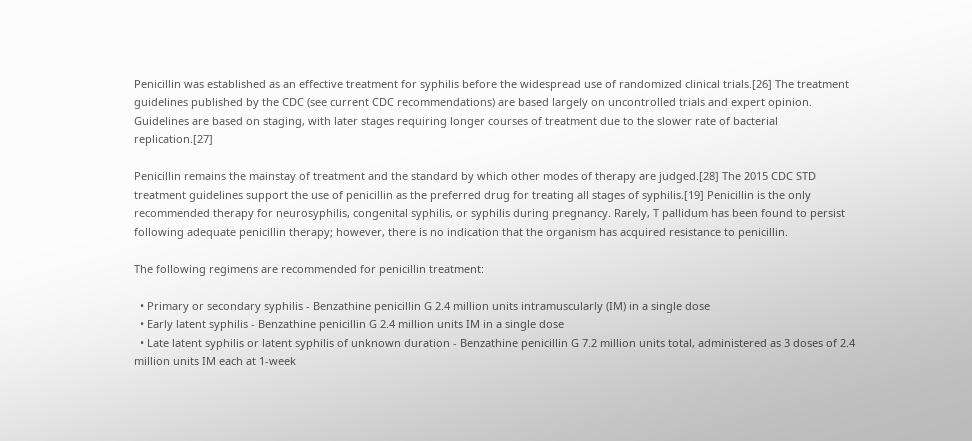Penicillin was established as an effective treatment for syphilis before the widespread use of randomized clinical trials.[26] The treatment guidelines published by the CDC (see current CDC recommendations) are based largely on uncontrolled trials and expert opinion. Guidelines are based on staging, with later stages requiring longer courses of treatment due to the slower rate of bacterial replication.[27]

Penicillin remains the mainstay of treatment and the standard by which other modes of therapy are judged.[28] The 2015 CDC STD treatment guidelines support the use of penicillin as the preferred drug for treating all stages of syphilis.[19] Penicillin is the only recommended therapy for neurosyphilis, congenital syphilis, or syphilis during pregnancy. Rarely, T pallidum has been found to persist following adequate penicillin therapy; however, there is no indication that the organism has acquired resistance to penicillin.

The following regimens are recommended for penicillin treatment:

  • Primary or secondary syphilis - Benzathine penicillin G 2.4 million units intramuscularly (IM) in a single dose
  • Early latent syphilis - Benzathine penicillin G 2.4 million units IM in a single dose
  • Late latent syphilis or latent syphilis of unknown duration - Benzathine penicillin G 7.2 million units total, administered as 3 doses of 2.4 million units IM each at 1-week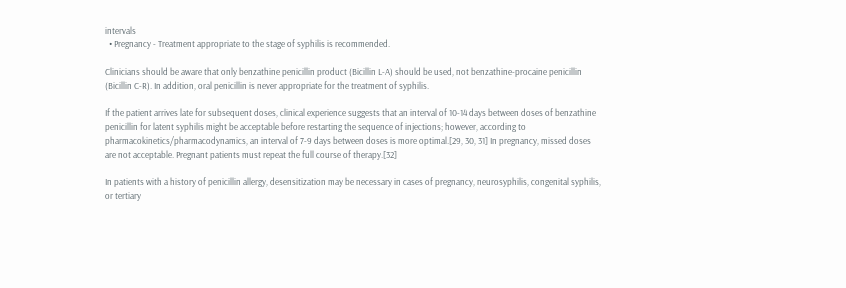intervals
  • Pregnancy - Treatment appropriate to the stage of syphilis is recommended.

Clinicians should be aware that only benzathine penicillin product (Bicillin L-A) should be used, not benzathine-procaine penicillin (Bicillin C-R). In addition, oral penicillin is never appropriate for the treatment of syphilis.

If the patient arrives late for subsequent doses, clinical experience suggests that an interval of 10-14 days between doses of benzathine penicillin for latent syphilis might be acceptable before restarting the sequence of injections; however, according to pharmacokinetics/pharmacodynamics, an interval of 7-9 days between doses is more optimal.[29, 30, 31] In pregnancy, missed doses are not acceptable. Pregnant patients must repeat the full course of therapy.[32]

In patients with a history of penicillin allergy, desensitization may be necessary in cases of pregnancy, neurosyphilis, congenital syphilis, or tertiary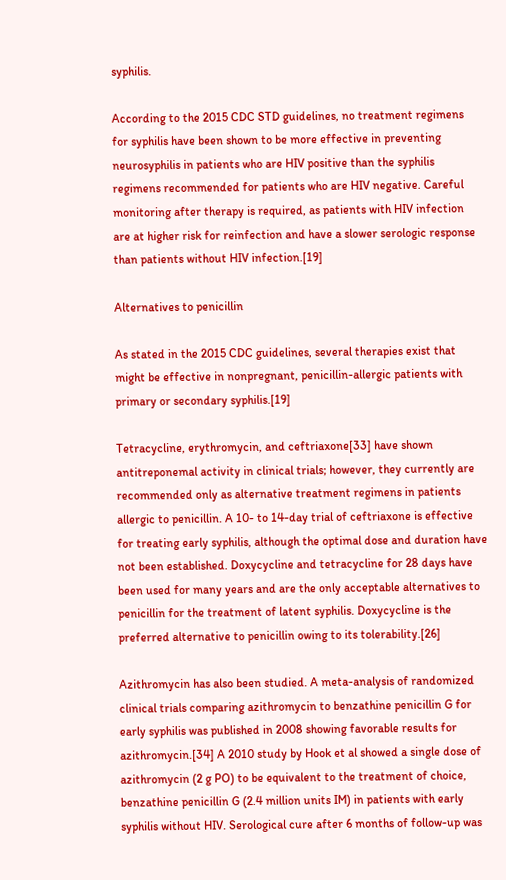syphilis.

According to the 2015 CDC STD guidelines, no treatment regimens for syphilis have been shown to be more effective in preventing neurosyphilis in patients who are HIV positive than the syphilis regimens recommended for patients who are HIV negative. Careful monitoring after therapy is required, as patients with HIV infection are at higher risk for reinfection and have a slower serologic response than patients without HIV infection.[19]

Alternatives to penicillin

As stated in the 2015 CDC guidelines, several therapies exist that might be effective in nonpregnant, penicillin-allergic patients with primary or secondary syphilis.[19]

Tetracycline, erythromycin, and ceftriaxone[33] have shown antitreponemal activity in clinical trials; however, they currently are recommended only as alternative treatment regimens in patients allergic to penicillin. A 10- to 14-day trial of ceftriaxone is effective for treating early syphilis, although the optimal dose and duration have not been established. Doxycycline and tetracycline for 28 days have been used for many years and are the only acceptable alternatives to penicillin for the treatment of latent syphilis. Doxycycline is the preferred alternative to penicillin owing to its tolerability.[26]

Azithromycin has also been studied. A meta-analysis of randomized clinical trials comparing azithromycin to benzathine penicillin G for early syphilis was published in 2008 showing favorable results for azithromycin.[34] A 2010 study by Hook et al showed a single dose of azithromycin (2 g PO) to be equivalent to the treatment of choice, benzathine penicillin G (2.4 million units IM) in patients with early syphilis without HIV. Serological cure after 6 months of follow-up was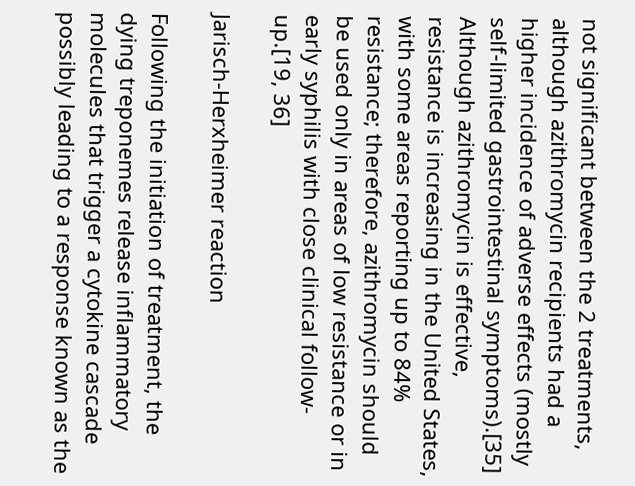not significant between the 2 treatments, although azithromycin recipients had a higher incidence of adverse effects (mostly self-limited gastrointestinal symptoms).[35] Although azithromycin is effective, resistance is increasing in the United States, with some areas reporting up to 84% resistance; therefore, azithromycin should be used only in areas of low resistance or in early syphilis with close clinical follow-up.[19, 36]

Jarisch-Herxheimer reaction

Following the initiation of treatment, the dying treponemes release inflammatory molecules that trigger a cytokine cascade possibly leading to a response known as the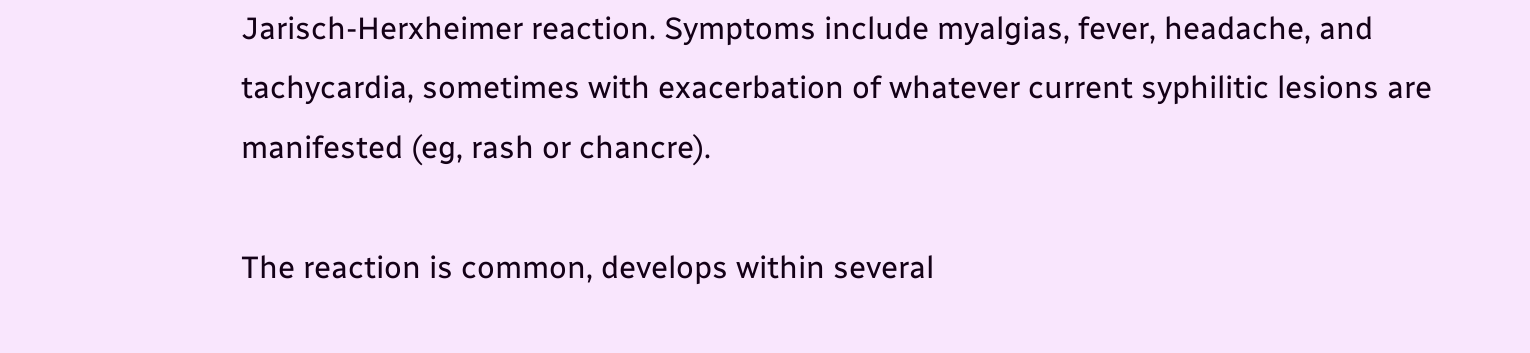Jarisch-Herxheimer reaction. Symptoms include myalgias, fever, headache, and tachycardia, sometimes with exacerbation of whatever current syphilitic lesions are manifested (eg, rash or chancre).

The reaction is common, develops within several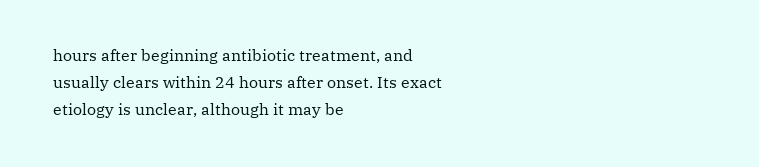hours after beginning antibiotic treatment, and usually clears within 24 hours after onset. Its exact etiology is unclear, although it may be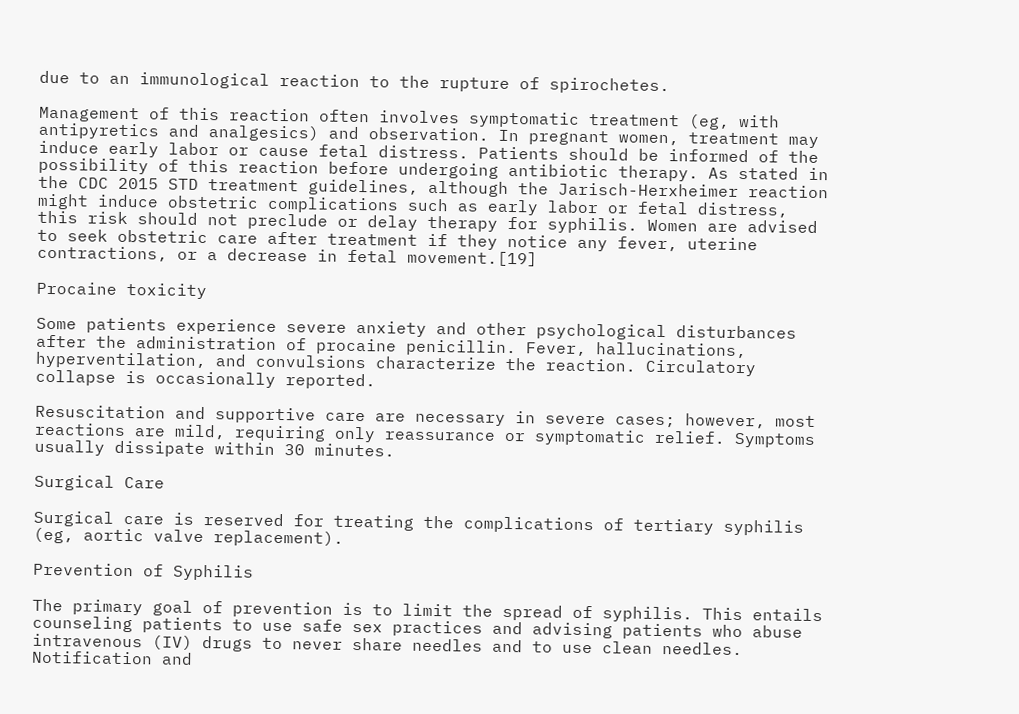due to an immunological reaction to the rupture of spirochetes.

Management of this reaction often involves symptomatic treatment (eg, with antipyretics and analgesics) and observation. In pregnant women, treatment may induce early labor or cause fetal distress. Patients should be informed of the possibility of this reaction before undergoing antibiotic therapy. As stated in the CDC 2015 STD treatment guidelines, although the Jarisch-Herxheimer reaction might induce obstetric complications such as early labor or fetal distress, this risk should not preclude or delay therapy for syphilis. Women are advised to seek obstetric care after treatment if they notice any fever, uterine contractions, or a decrease in fetal movement.[19]

Procaine toxicity

Some patients experience severe anxiety and other psychological disturbances after the administration of procaine penicillin. Fever, hallucinations, hyperventilation, and convulsions characterize the reaction. Circulatory collapse is occasionally reported.

Resuscitation and supportive care are necessary in severe cases; however, most reactions are mild, requiring only reassurance or symptomatic relief. Symptoms usually dissipate within 30 minutes.

Surgical Care

Surgical care is reserved for treating the complications of tertiary syphilis (eg, aortic valve replacement).

Prevention of Syphilis

The primary goal of prevention is to limit the spread of syphilis. This entails counseling patients to use safe sex practices and advising patients who abuse intravenous (IV) drugs to never share needles and to use clean needles. Notification and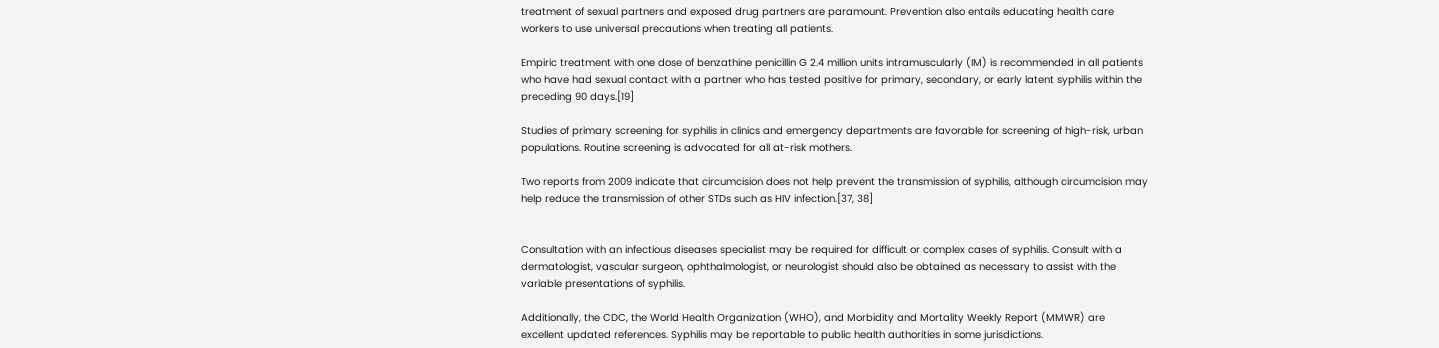treatment of sexual partners and exposed drug partners are paramount. Prevention also entails educating health care workers to use universal precautions when treating all patients.

Empiric treatment with one dose of benzathine penicillin G 2.4 million units intramuscularly (IM) is recommended in all patients who have had sexual contact with a partner who has tested positive for primary, secondary, or early latent syphilis within the preceding 90 days.[19]

Studies of primary screening for syphilis in clinics and emergency departments are favorable for screening of high-risk, urban populations. Routine screening is advocated for all at-risk mothers.

Two reports from 2009 indicate that circumcision does not help prevent the transmission of syphilis, although circumcision may help reduce the transmission of other STDs such as HIV infection.[37, 38]


Consultation with an infectious diseases specialist may be required for difficult or complex cases of syphilis. Consult with a dermatologist, vascular surgeon, ophthalmologist, or neurologist should also be obtained as necessary to assist with the variable presentations of syphilis.

Additionally, the CDC, the World Health Organization (WHO), and Morbidity and Mortality Weekly Report (MMWR) are excellent updated references. Syphilis may be reportable to public health authorities in some jurisdictions.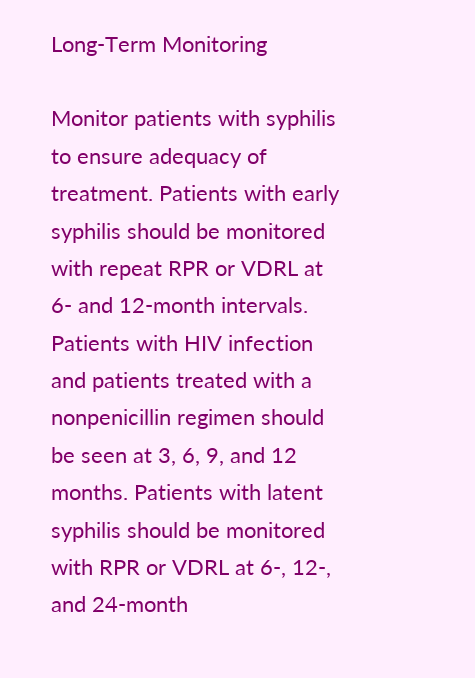Long-Term Monitoring

Monitor patients with syphilis to ensure adequacy of treatment. Patients with early syphilis should be monitored with repeat RPR or VDRL at 6- and 12-month intervals. Patients with HIV infection and patients treated with a nonpenicillin regimen should be seen at 3, 6, 9, and 12 months. Patients with latent syphilis should be monitored with RPR or VDRL at 6-, 12-, and 24-month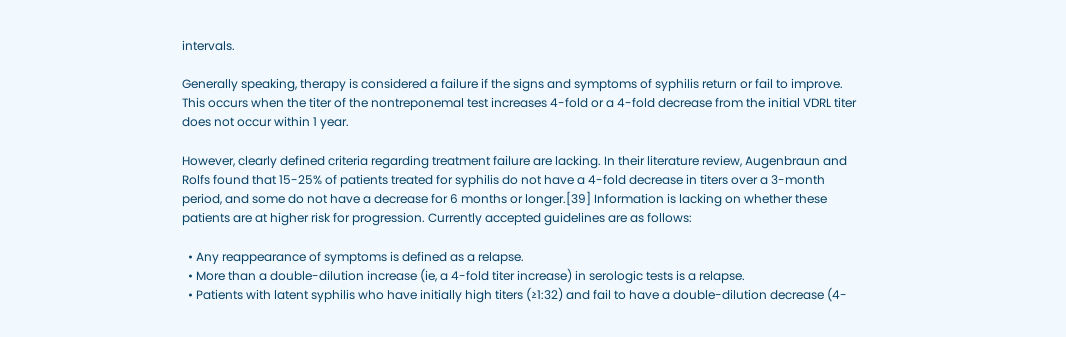intervals.

Generally speaking, therapy is considered a failure if the signs and symptoms of syphilis return or fail to improve. This occurs when the titer of the nontreponemal test increases 4-fold or a 4-fold decrease from the initial VDRL titer does not occur within 1 year.

However, clearly defined criteria regarding treatment failure are lacking. In their literature review, Augenbraun and Rolfs found that 15-25% of patients treated for syphilis do not have a 4-fold decrease in titers over a 3-month period, and some do not have a decrease for 6 months or longer.[39] Information is lacking on whether these patients are at higher risk for progression. Currently accepted guidelines are as follows:

  • Any reappearance of symptoms is defined as a relapse.
  • More than a double-dilution increase (ie, a 4-fold titer increase) in serologic tests is a relapse.
  • Patients with latent syphilis who have initially high titers (≥1:32) and fail to have a double-dilution decrease (4-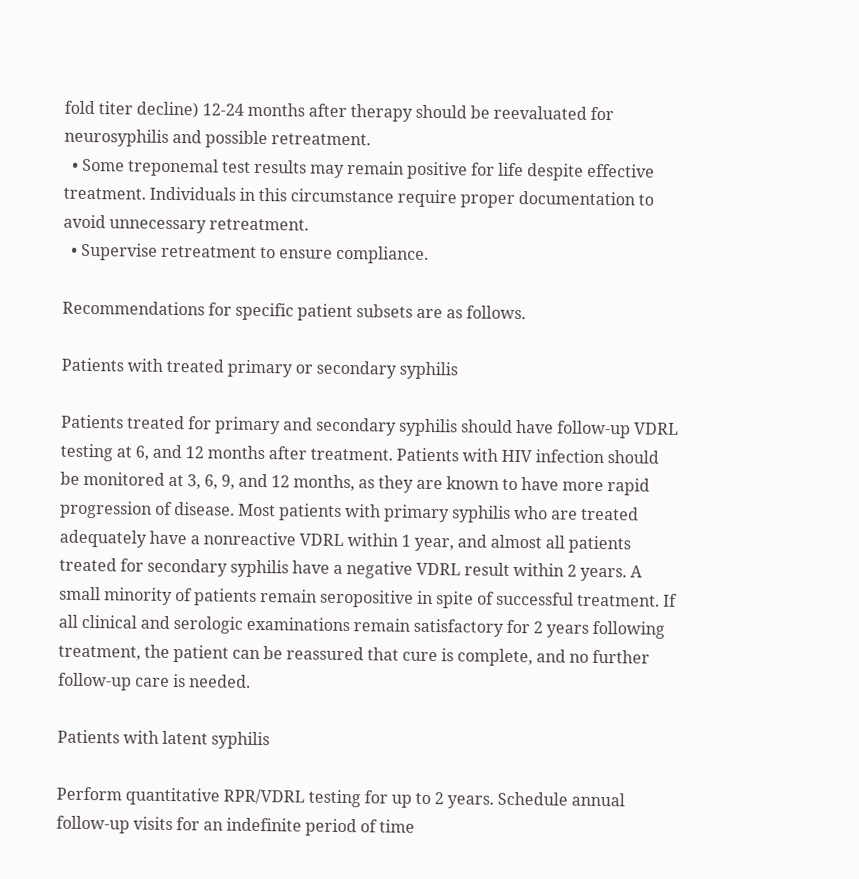fold titer decline) 12-24 months after therapy should be reevaluated for neurosyphilis and possible retreatment.
  • Some treponemal test results may remain positive for life despite effective treatment. Individuals in this circumstance require proper documentation to avoid unnecessary retreatment.
  • Supervise retreatment to ensure compliance.

Recommendations for specific patient subsets are as follows.

Patients with treated primary or secondary syphilis

Patients treated for primary and secondary syphilis should have follow-up VDRL testing at 6, and 12 months after treatment. Patients with HIV infection should be monitored at 3, 6, 9, and 12 months, as they are known to have more rapid progression of disease. Most patients with primary syphilis who are treated adequately have a nonreactive VDRL within 1 year, and almost all patients treated for secondary syphilis have a negative VDRL result within 2 years. A small minority of patients remain seropositive in spite of successful treatment. If all clinical and serologic examinations remain satisfactory for 2 years following treatment, the patient can be reassured that cure is complete, and no further follow-up care is needed.

Patients with latent syphilis

Perform quantitative RPR/VDRL testing for up to 2 years. Schedule annual follow-up visits for an indefinite period of time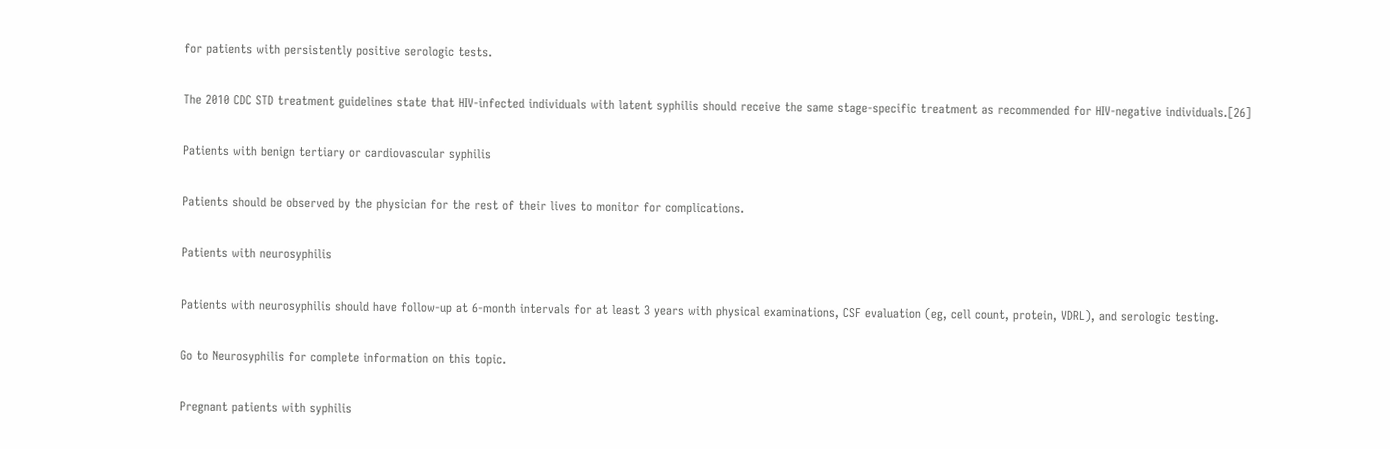for patients with persistently positive serologic tests.

The 2010 CDC STD treatment guidelines state that HIV-infected individuals with latent syphilis should receive the same stage-specific treatment as recommended for HIV-negative individuals.[26]

Patients with benign tertiary or cardiovascular syphilis

Patients should be observed by the physician for the rest of their lives to monitor for complications.

Patients with neurosyphilis

Patients with neurosyphilis should have follow-up at 6-month intervals for at least 3 years with physical examinations, CSF evaluation (eg, cell count, protein, VDRL), and serologic testing.

Go to Neurosyphilis for complete information on this topic.

Pregnant patients with syphilis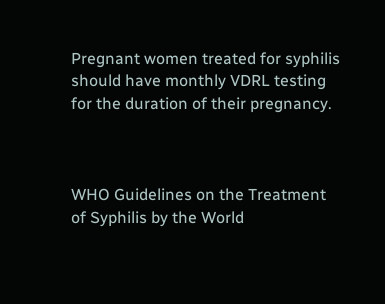Pregnant women treated for syphilis should have monthly VDRL testing for the duration of their pregnancy.



WHO Guidelines on the Treatment of Syphilis by the World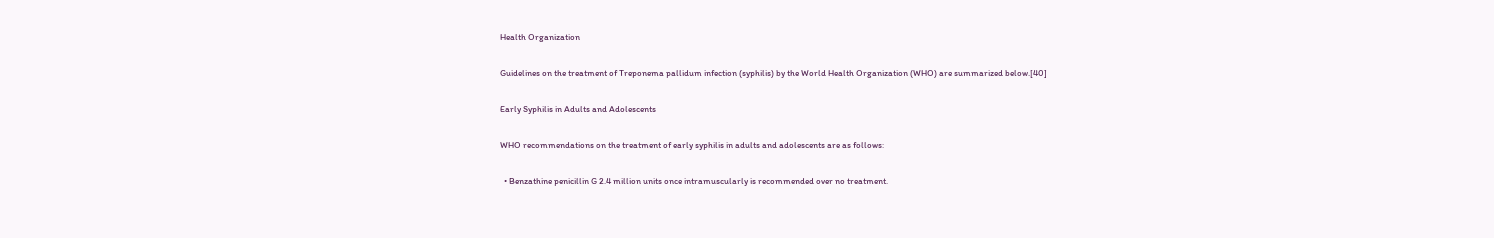Health Organization

Guidelines on the treatment of Treponema pallidum infection (syphilis) by the World Health Organization (WHO) are summarized below.[40]

Early Syphilis in Adults and Adolescents

WHO recommendations on the treatment of early syphilis in adults and adolescents are as follows:

  • Benzathine penicillin G 2.4 million units once intramuscularly is recommended over no treatment.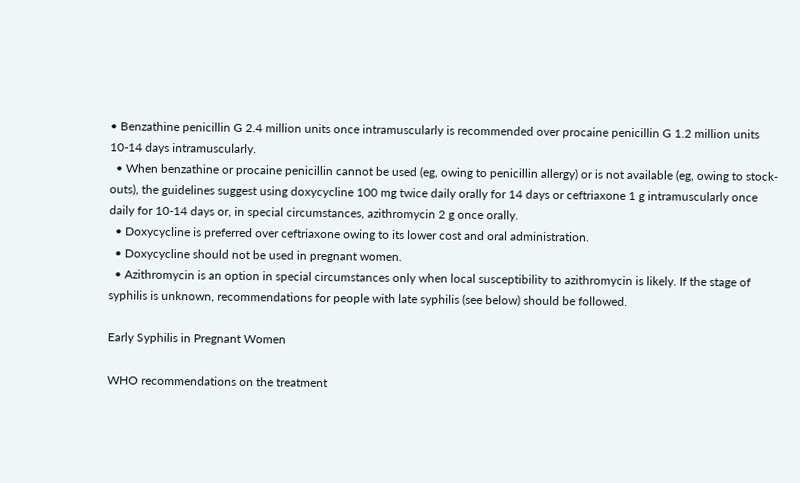• Benzathine penicillin G 2.4 million units once intramuscularly is recommended over procaine penicillin G 1.2 million units 10-14 days intramuscularly.
  • When benzathine or procaine penicillin cannot be used (eg, owing to penicillin allergy) or is not available (eg, owing to stock-outs), the guidelines suggest using doxycycline 100 mg twice daily orally for 14 days or ceftriaxone 1 g intramuscularly once daily for 10-14 days or, in special circumstances, azithromycin 2 g once orally.
  • Doxycycline is preferred over ceftriaxone owing to its lower cost and oral administration.
  • Doxycycline should not be used in pregnant women.
  • Azithromycin is an option in special circumstances only when local susceptibility to azithromycin is likely. If the stage of syphilis is unknown, recommendations for people with late syphilis (see below) should be followed.

Early Syphilis in Pregnant Women

WHO recommendations on the treatment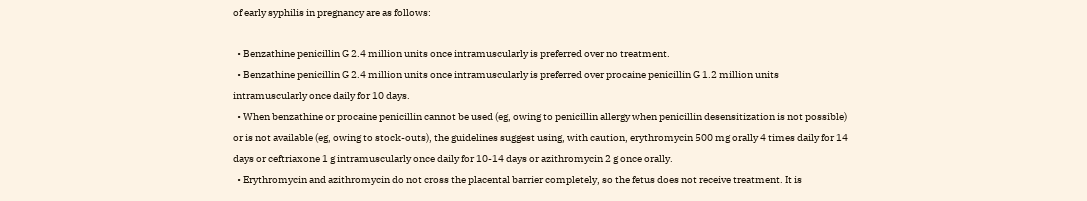of early syphilis in pregnancy are as follows:

  • Benzathine penicillin G 2.4 million units once intramuscularly is preferred over no treatment.
  • Benzathine penicillin G 2.4 million units once intramuscularly is preferred over procaine penicillin G 1.2 million units intramuscularly once daily for 10 days.
  • When benzathine or procaine penicillin cannot be used (eg, owing to penicillin allergy when penicillin desensitization is not possible) or is not available (eg, owing to stock-outs), the guidelines suggest using, with caution, erythromycin 500 mg orally 4 times daily for 14 days or ceftriaxone 1 g intramuscularly once daily for 10-14 days or azithromycin 2 g once orally.
  • Erythromycin and azithromycin do not cross the placental barrier completely, so the fetus does not receive treatment. It is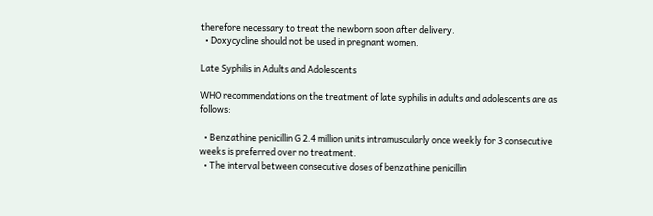therefore necessary to treat the newborn soon after delivery.
  • Doxycycline should not be used in pregnant women.

Late Syphilis in Adults and Adolescents

WHO recommendations on the treatment of late syphilis in adults and adolescents are as follows:

  • Benzathine penicillin G 2.4 million units intramuscularly once weekly for 3 consecutive weeks is preferred over no treatment.
  • The interval between consecutive doses of benzathine penicillin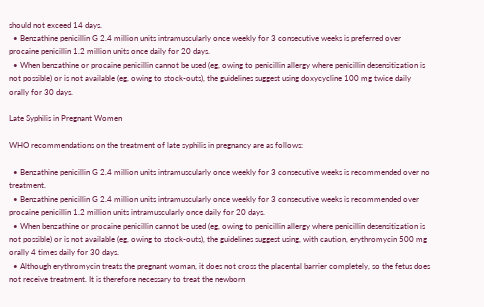should not exceed 14 days.
  • Benzathine penicillin G 2.4 million units intramuscularly once weekly for 3 consecutive weeks is preferred over procaine penicillin 1.2 million units once daily for 20 days.
  • When benzathine or procaine penicillin cannot be used (eg, owing to penicillin allergy where penicillin desensitization is not possible) or is not available (eg, owing to stock-outs), the guidelines suggest using doxycycline 100 mg twice daily orally for 30 days.

Late Syphilis in Pregnant Women

WHO recommendations on the treatment of late syphilis in pregnancy are as follows:

  • Benzathine penicillin G 2.4 million units intramuscularly once weekly for 3 consecutive weeks is recommended over no treatment.
  • Benzathine penicillin G 2.4 million units intramuscularly once weekly for 3 consecutive weeks is recommended over procaine penicillin 1.2 million units intramuscularly once daily for 20 days.
  • When benzathine or procaine penicillin cannot be used (eg, owing to penicillin allergy where penicillin desensitization is not possible) or is not available (eg, owing to stock-outs), the guidelines suggest using, with caution, erythromycin 500 mg orally 4 times daily for 30 days.
  • Although erythromycin treats the pregnant woman, it does not cross the placental barrier completely, so the fetus does not receive treatment. It is therefore necessary to treat the newborn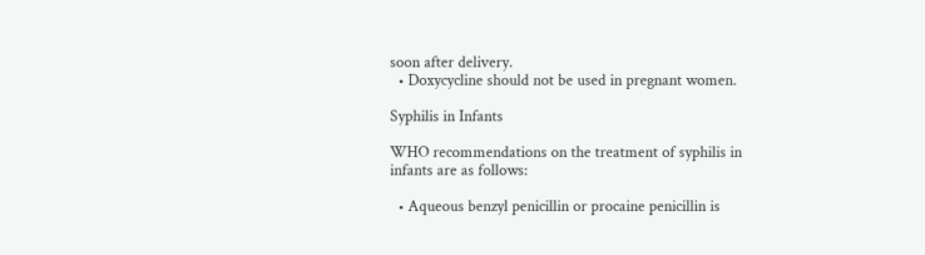soon after delivery.
  • Doxycycline should not be used in pregnant women.

Syphilis in Infants

WHO recommendations on the treatment of syphilis in infants are as follows:

  • Aqueous benzyl penicillin or procaine penicillin is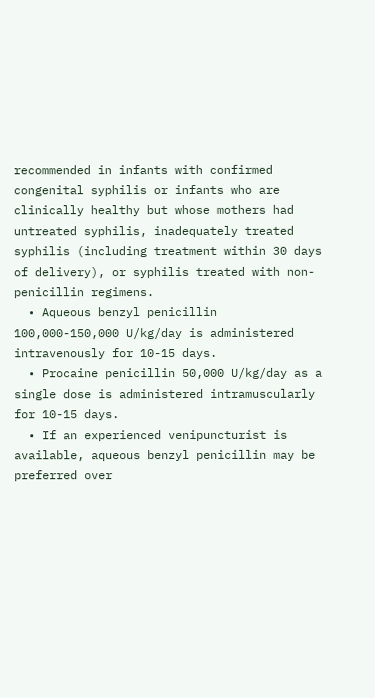recommended in infants with confirmed congenital syphilis or infants who are clinically healthy but whose mothers had untreated syphilis, inadequately treated syphilis (including treatment within 30 days of delivery), or syphilis treated with non-penicillin regimens.
  • Aqueous benzyl penicillin 100,000-150,000 U/kg/day is administered intravenously for 10-15 days.
  • Procaine penicillin 50,000 U/kg/day as a single dose is administered intramuscularly for 10-15 days.
  • If an experienced venipuncturist is available, aqueous benzyl penicillin may be preferred over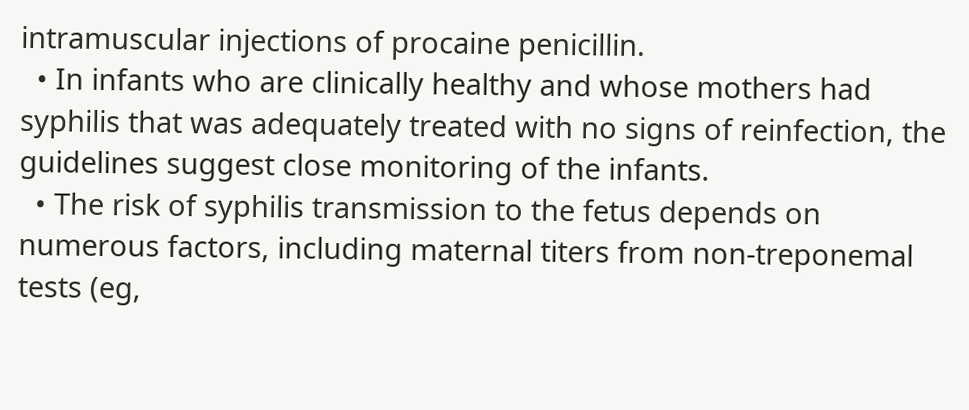intramuscular injections of procaine penicillin.
  • In infants who are clinically healthy and whose mothers had syphilis that was adequately treated with no signs of reinfection, the guidelines suggest close monitoring of the infants.
  • The risk of syphilis transmission to the fetus depends on numerous factors, including maternal titers from non-treponemal tests (eg,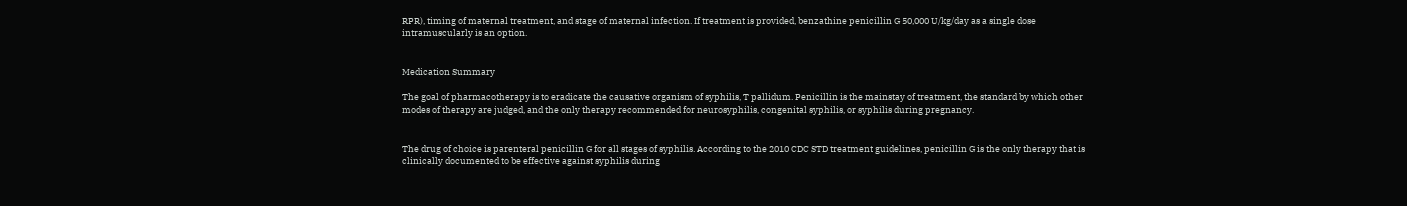RPR), timing of maternal treatment, and stage of maternal infection. If treatment is provided, benzathine penicillin G 50,000 U/kg/day as a single dose intramuscularly is an option.


Medication Summary

The goal of pharmacotherapy is to eradicate the causative organism of syphilis, T pallidum. Penicillin is the mainstay of treatment, the standard by which other modes of therapy are judged, and the only therapy recommended for neurosyphilis, congenital syphilis, or syphilis during pregnancy.


The drug of choice is parenteral penicillin G for all stages of syphilis. According to the 2010 CDC STD treatment guidelines, penicillin G is the only therapy that is clinically documented to be effective against syphilis during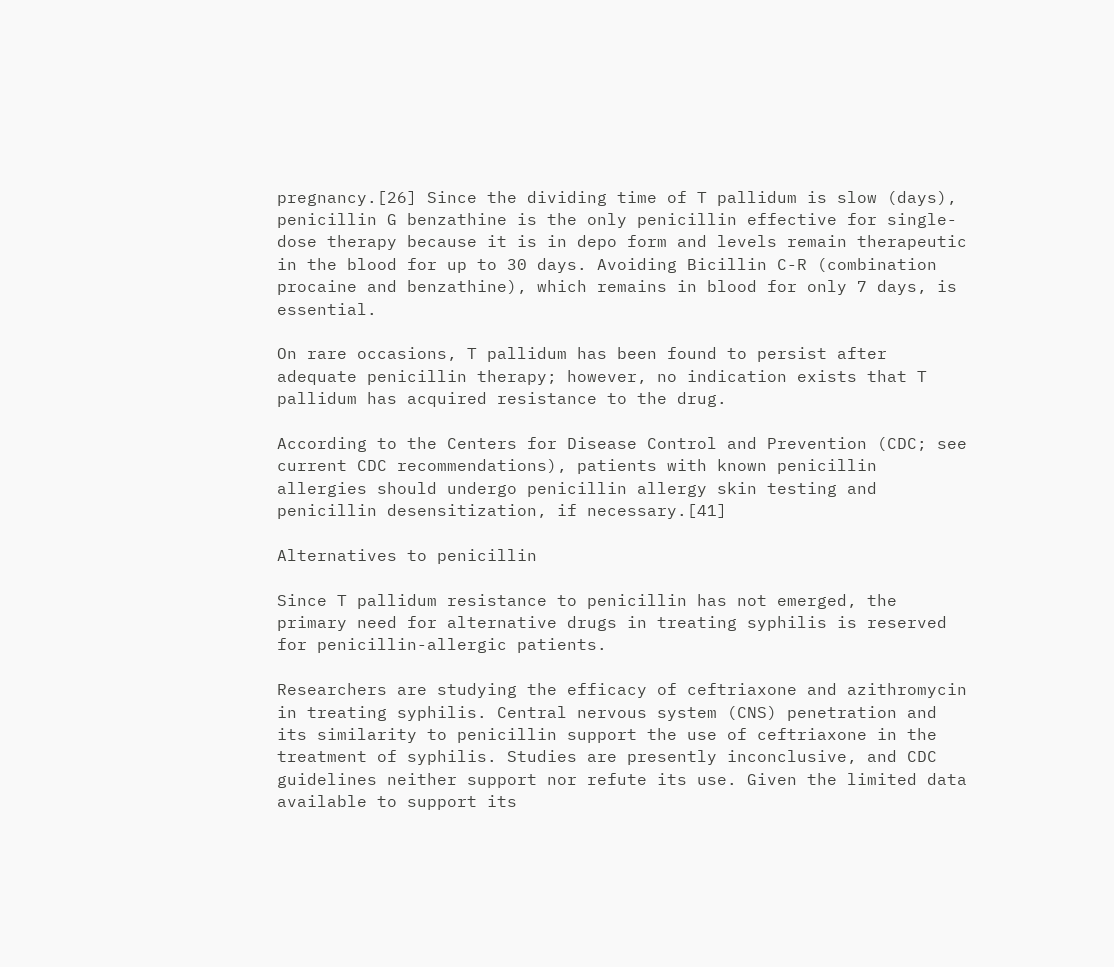pregnancy.[26] Since the dividing time of T pallidum is slow (days), penicillin G benzathine is the only penicillin effective for single-dose therapy because it is in depo form and levels remain therapeutic in the blood for up to 30 days. Avoiding Bicillin C-R (combination procaine and benzathine), which remains in blood for only 7 days, is essential.

On rare occasions, T pallidum has been found to persist after adequate penicillin therapy; however, no indication exists that T pallidum has acquired resistance to the drug.

According to the Centers for Disease Control and Prevention (CDC; see current CDC recommendations), patients with known penicillin allergies should undergo penicillin allergy skin testing and penicillin desensitization, if necessary.[41]

Alternatives to penicillin

Since T pallidum resistance to penicillin has not emerged, the primary need for alternative drugs in treating syphilis is reserved for penicillin-allergic patients.

Researchers are studying the efficacy of ceftriaxone and azithromycin in treating syphilis. Central nervous system (CNS) penetration and its similarity to penicillin support the use of ceftriaxone in the treatment of syphilis. Studies are presently inconclusive, and CDC guidelines neither support nor refute its use. Given the limited data available to support its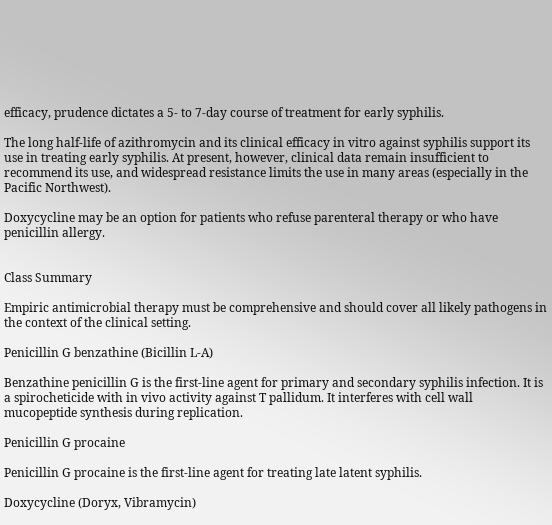efficacy, prudence dictates a 5- to 7-day course of treatment for early syphilis.

The long half-life of azithromycin and its clinical efficacy in vitro against syphilis support its use in treating early syphilis. At present, however, clinical data remain insufficient to recommend its use, and widespread resistance limits the use in many areas (especially in the Pacific Northwest).

Doxycycline may be an option for patients who refuse parenteral therapy or who have penicillin allergy.


Class Summary

Empiric antimicrobial therapy must be comprehensive and should cover all likely pathogens in the context of the clinical setting.

Penicillin G benzathine (Bicillin L-A)

Benzathine penicillin G is the first-line agent for primary and secondary syphilis infection. It is a spirocheticide with in vivo activity against T pallidum. It interferes with cell wall mucopeptide synthesis during replication.

Penicillin G procaine

Penicillin G procaine is the first-line agent for treating late latent syphilis.

Doxycycline (Doryx, Vibramycin)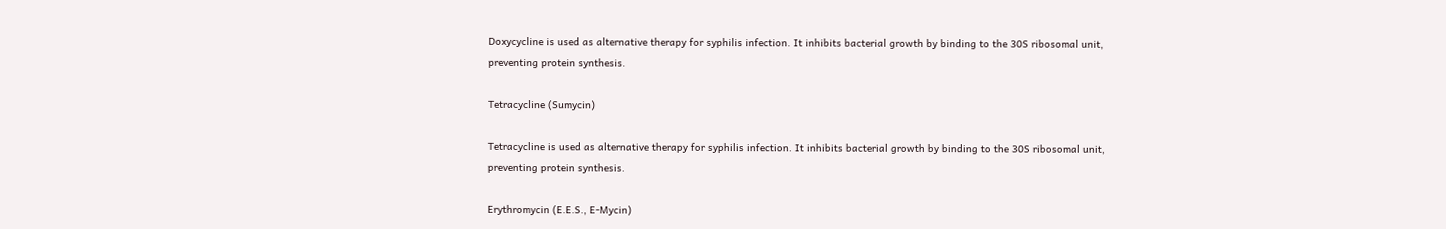Doxycycline is used as alternative therapy for syphilis infection. It inhibits bacterial growth by binding to the 30S ribosomal unit, preventing protein synthesis.

Tetracycline (Sumycin)

Tetracycline is used as alternative therapy for syphilis infection. It inhibits bacterial growth by binding to the 30S ribosomal unit, preventing protein synthesis.

Erythromycin (E.E.S., E-Mycin)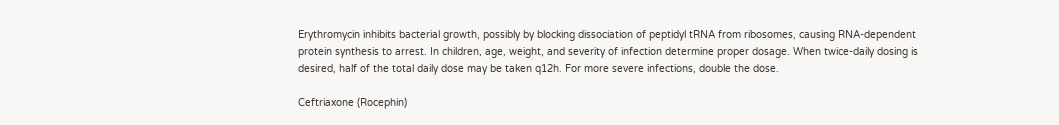Erythromycin inhibits bacterial growth, possibly by blocking dissociation of peptidyl tRNA from ribosomes, causing RNA-dependent protein synthesis to arrest. In children, age, weight, and severity of infection determine proper dosage. When twice-daily dosing is desired, half of the total daily dose may be taken q12h. For more severe infections, double the dose.

Ceftriaxone (Rocephin)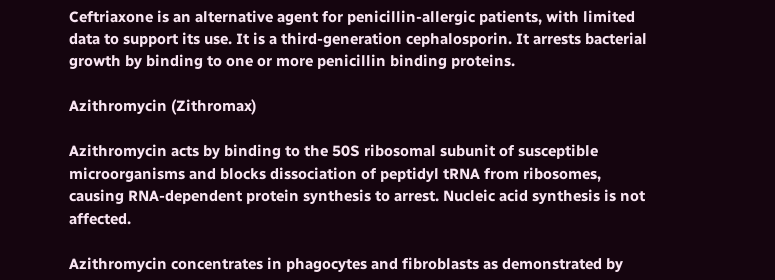Ceftriaxone is an alternative agent for penicillin-allergic patients, with limited data to support its use. It is a third-generation cephalosporin. It arrests bacterial growth by binding to one or more penicillin binding proteins.

Azithromycin (Zithromax)

Azithromycin acts by binding to the 50S ribosomal subunit of susceptible microorganisms and blocks dissociation of peptidyl tRNA from ribosomes, causing RNA-dependent protein synthesis to arrest. Nucleic acid synthesis is not affected.

Azithromycin concentrates in phagocytes and fibroblasts as demonstrated by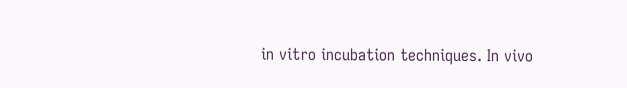in vitro incubation techniques. In vivo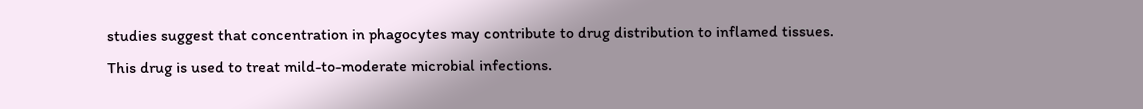studies suggest that concentration in phagocytes may contribute to drug distribution to inflamed tissues. This drug is used to treat mild-to-moderate microbial infections.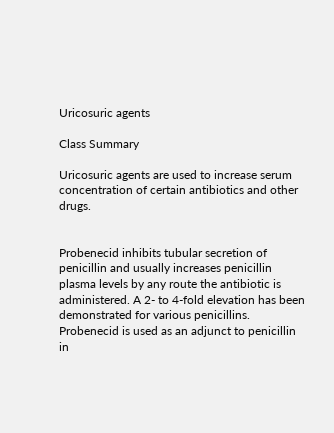Uricosuric agents

Class Summary

Uricosuric agents are used to increase serum concentration of certain antibiotics and other drugs.


Probenecid inhibits tubular secretion of penicillin and usually increases penicillin plasma levels by any route the antibiotic is administered. A 2- to 4-fold elevation has been demonstrated for various penicillins. Probenecid is used as an adjunct to penicillin in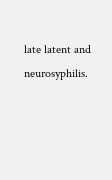late latent and neurosyphilis.